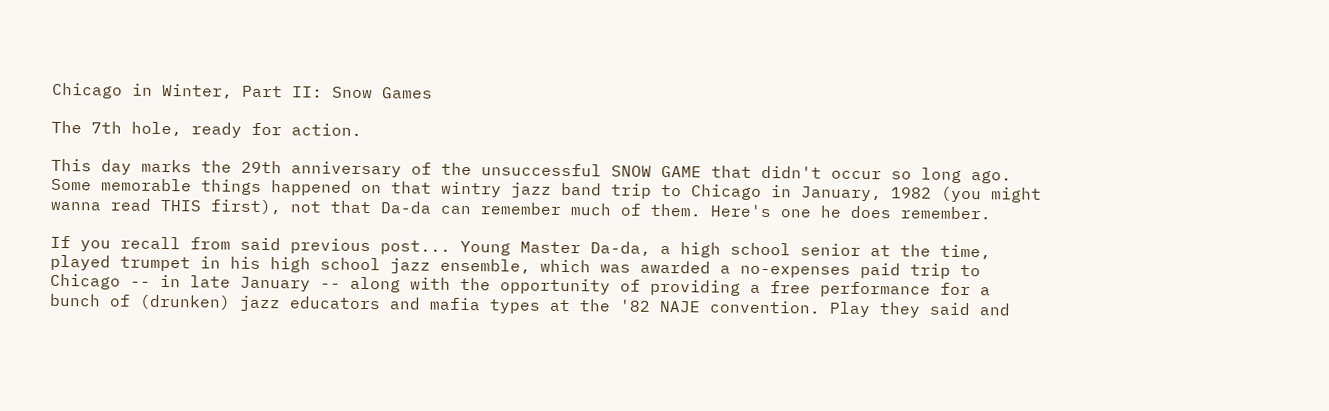Chicago in Winter, Part II: Snow Games

The 7th hole, ready for action.

This day marks the 29th anniversary of the unsuccessful SNOW GAME that didn't occur so long ago. Some memorable things happened on that wintry jazz band trip to Chicago in January, 1982 (you might wanna read THIS first), not that Da-da can remember much of them. Here's one he does remember.

If you recall from said previous post... Young Master Da-da, a high school senior at the time, played trumpet in his high school jazz ensemble, which was awarded a no-expenses paid trip to Chicago -- in late January -- along with the opportunity of providing a free performance for a bunch of (drunken) jazz educators and mafia types at the '82 NAJE convention. Play they said and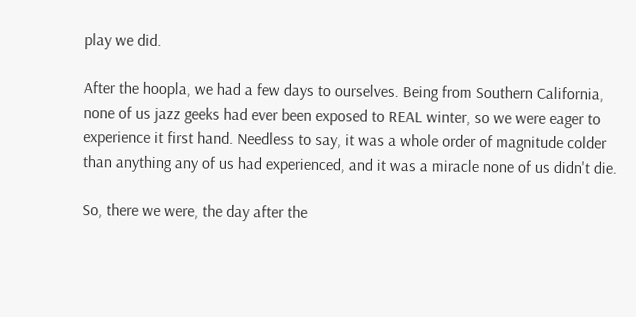play we did.

After the hoopla, we had a few days to ourselves. Being from Southern California, none of us jazz geeks had ever been exposed to REAL winter, so we were eager to experience it first hand. Needless to say, it was a whole order of magnitude colder than anything any of us had experienced, and it was a miracle none of us didn't die.

So, there we were, the day after the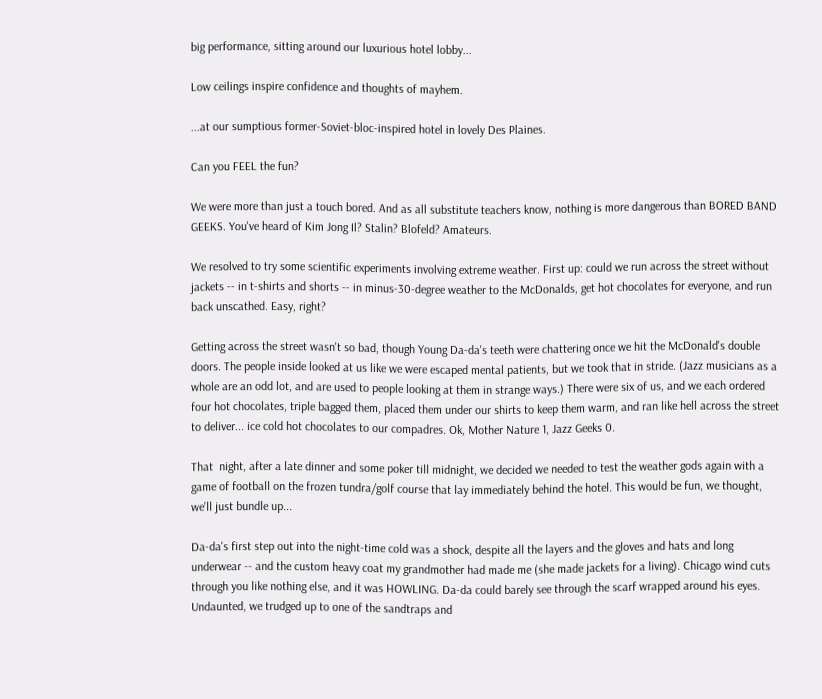big performance, sitting around our luxurious hotel lobby...

Low ceilings inspire confidence and thoughts of mayhem.

...at our sumptious former-Soviet-bloc-inspired hotel in lovely Des Plaines.

Can you FEEL the fun?

We were more than just a touch bored. And as all substitute teachers know, nothing is more dangerous than BORED BAND GEEKS. You've heard of Kim Jong Il? Stalin? Blofeld? Amateurs.

We resolved to try some scientific experiments involving extreme weather. First up: could we run across the street without jackets -- in t-shirts and shorts -- in minus-30-degree weather to the McDonalds, get hot chocolates for everyone, and run back unscathed. Easy, right?

Getting across the street wasn't so bad, though Young Da-da's teeth were chattering once we hit the McDonald's double doors. The people inside looked at us like we were escaped mental patients, but we took that in stride. (Jazz musicians as a whole are an odd lot, and are used to people looking at them in strange ways.) There were six of us, and we each ordered four hot chocolates, triple bagged them, placed them under our shirts to keep them warm, and ran like hell across the street to deliver... ice cold hot chocolates to our compadres. Ok, Mother Nature 1, Jazz Geeks 0.

That  night, after a late dinner and some poker till midnight, we decided we needed to test the weather gods again with a game of football on the frozen tundra/golf course that lay immediately behind the hotel. This would be fun, we thought, we'll just bundle up...

Da-da's first step out into the night-time cold was a shock, despite all the layers and the gloves and hats and long underwear -- and the custom heavy coat my grandmother had made me (she made jackets for a living). Chicago wind cuts through you like nothing else, and it was HOWLING. Da-da could barely see through the scarf wrapped around his eyes. Undaunted, we trudged up to one of the sandtraps and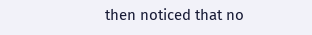then noticed that no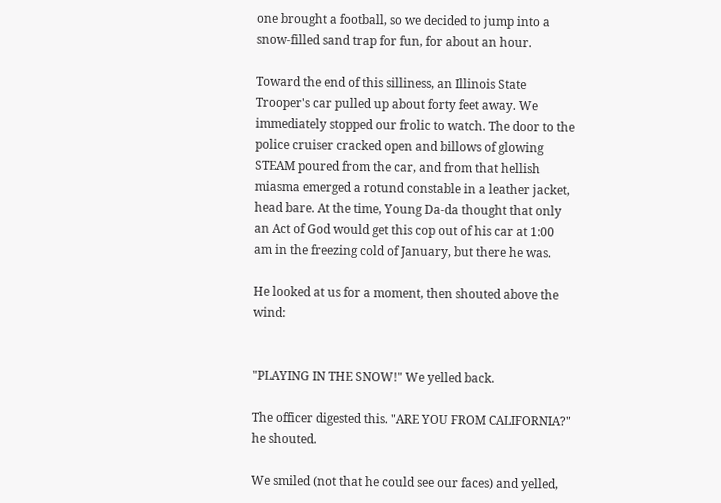one brought a football, so we decided to jump into a snow-filled sand trap for fun, for about an hour.

Toward the end of this silliness, an Illinois State Trooper's car pulled up about forty feet away. We immediately stopped our frolic to watch. The door to the police cruiser cracked open and billows of glowing STEAM poured from the car, and from that hellish miasma emerged a rotund constable in a leather jacket, head bare. At the time, Young Da-da thought that only an Act of God would get this cop out of his car at 1:00 am in the freezing cold of January, but there he was.

He looked at us for a moment, then shouted above the wind:


"PLAYING IN THE SNOW!" We yelled back.

The officer digested this. "ARE YOU FROM CALIFORNIA?" he shouted.

We smiled (not that he could see our faces) and yelled,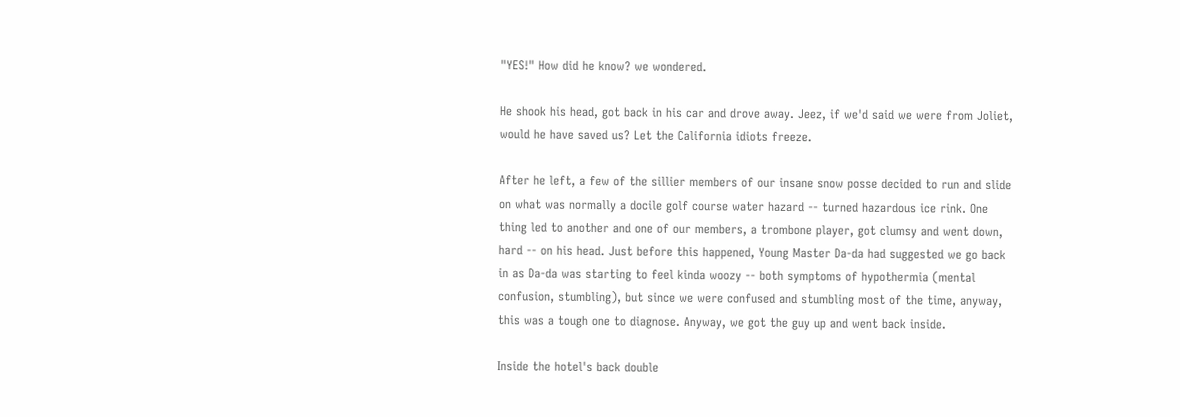"YES!" How did he know? we wondered.

He shook his head, got back in his car and drove away. Jeez, if we'd said we were from Joliet, would he have saved us? Let the California idiots freeze.

After he left, a few of the sillier members of our insane snow posse decided to run and slide on what was normally a docile golf course water hazard -- turned hazardous ice rink. One thing led to another and one of our members, a trombone player, got clumsy and went down, hard -- on his head. Just before this happened, Young Master Da-da had suggested we go back in as Da-da was starting to feel kinda woozy -- both symptoms of hypothermia (mental confusion, stumbling), but since we were confused and stumbling most of the time, anyway, this was a tough one to diagnose. Anyway, we got the guy up and went back inside.

Inside the hotel's back double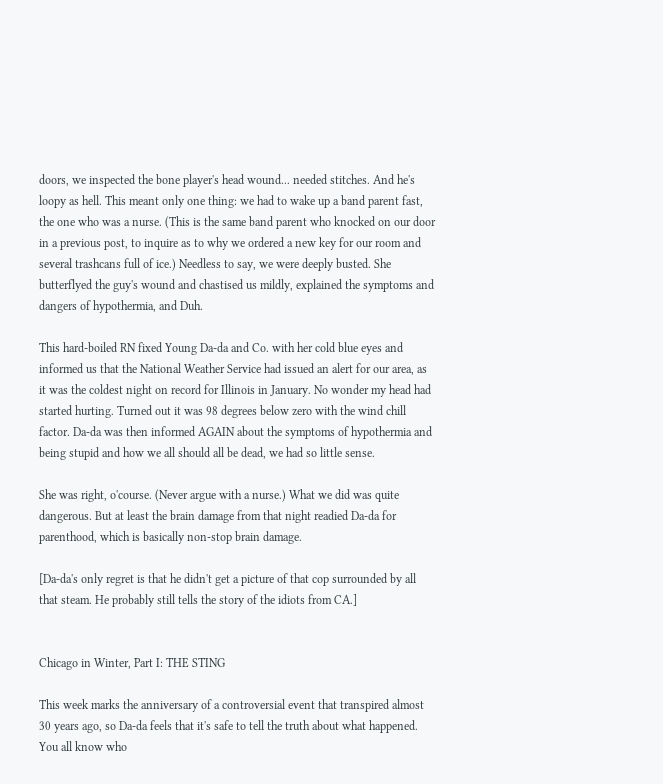doors, we inspected the bone player's head wound... needed stitches. And he's loopy as hell. This meant only one thing: we had to wake up a band parent fast, the one who was a nurse. (This is the same band parent who knocked on our door in a previous post, to inquire as to why we ordered a new key for our room and several trashcans full of ice.) Needless to say, we were deeply busted. She butterflyed the guy's wound and chastised us mildly, explained the symptoms and dangers of hypothermia, and Duh.

This hard-boiled RN fixed Young Da-da and Co. with her cold blue eyes and informed us that the National Weather Service had issued an alert for our area, as it was the coldest night on record for Illinois in January. No wonder my head had started hurting. Turned out it was 98 degrees below zero with the wind chill factor. Da-da was then informed AGAIN about the symptoms of hypothermia and being stupid and how we all should all be dead, we had so little sense.

She was right, o'course. (Never argue with a nurse.) What we did was quite dangerous. But at least the brain damage from that night readied Da-da for parenthood, which is basically non-stop brain damage.

[Da-da's only regret is that he didn't get a picture of that cop surrounded by all that steam. He probably still tells the story of the idiots from CA.]


Chicago in Winter, Part I: THE STING

This week marks the anniversary of a controversial event that transpired almost 30 years ago, so Da-da feels that it's safe to tell the truth about what happened. You all know who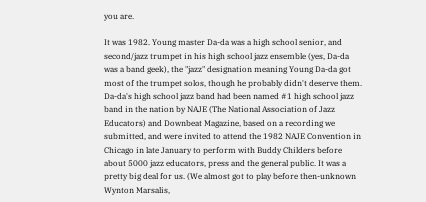you are.

It was 1982. Young master Da-da was a high school senior, and second/jazz trumpet in his high school jazz ensemble (yes, Da-da was a band geek), the "jazz" designation meaning Young Da-da got most of the trumpet solos, though he probably didn't deserve them. Da-da's high school jazz band had been named #1 high school jazz band in the nation by NAJE (The National Association of Jazz Educators) and Downbeat Magazine, based on a recording we submitted, and were invited to attend the 1982 NAJE Convention in Chicago in late January to perform with Buddy Childers before about 5000 jazz educators, press and the general public. It was a pretty big deal for us. (We almost got to play before then-unknown Wynton Marsalis,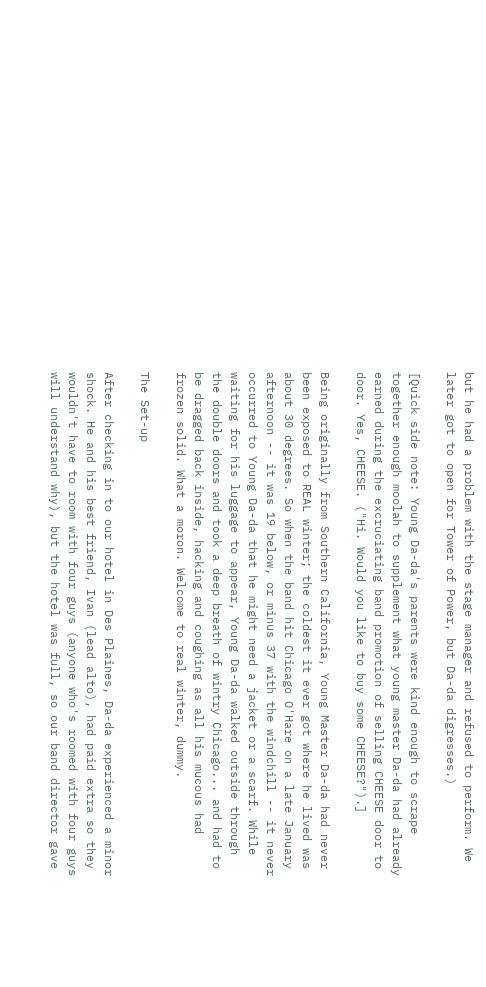but he had a problem with the stage manager and refused to perform. We later got to open for Tower of Power, but Da-da digresses.)

[Quick side note: Young Da-da's parents were kind enough to scrape together enough moolah to supplement what young master Da-da had already earned during the excruciating band promotion of selling CHEESE door to door. Yes, CHEESE. ("Hi. Would you like to buy some CHEESE?").]

Being originally from Southern California, Young Master Da-da had never been exposed to REAL winter; the coldest it ever got where he lived was about 30 degrees. So when the band hit Chicago O'Hare on a late January afternoon -- it was 19 below, or minus 37 with the windchill -- it never occurred to Young Da-da that he might need a jacket or a scarf. While waiting for his luggage to appear, Young Da-da walked outside through the double doors and took a deep breath of wintry Chicago... and had to be dragged back inside, hacking and coughing as all his mucous had frozen solid. What a moron. Welcome to real winter, dummy.

The Set-up

After checking in to our hotel in Des Plaines, Da-da experienced a minor shock. He and his best friend, Ivan (lead alto), had paid extra so they wouldn't have to room with four guys (anyone who's roomed with four guys will understand why), but the hotel was full, so our band director gave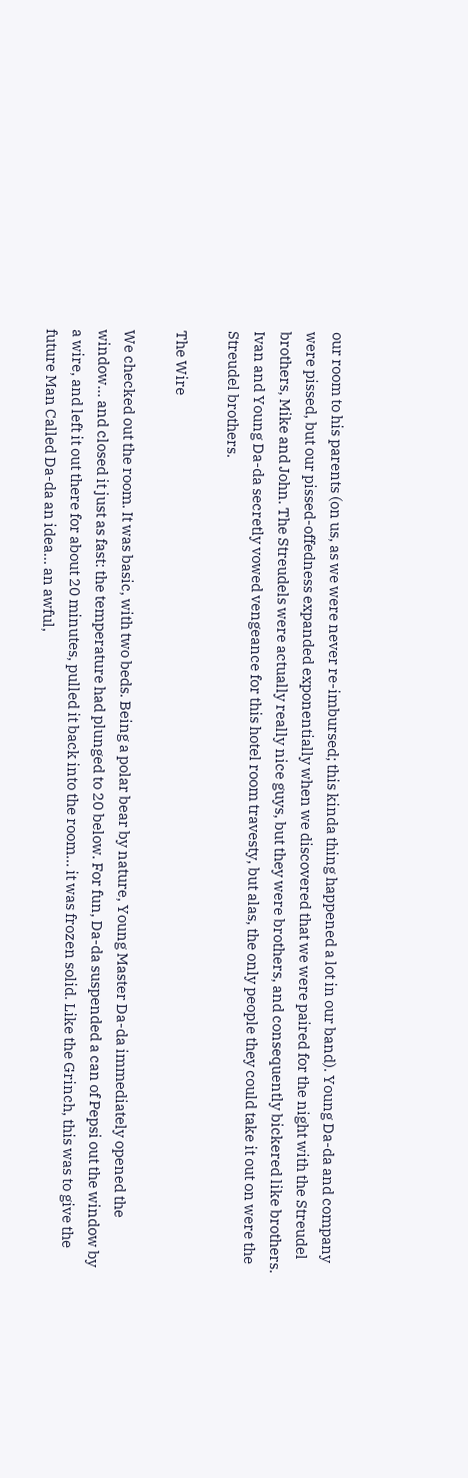our room to his parents (on us, as we were never re-imbursed; this kinda thing happened a lot in our band). Young Da-da and company were pissed, but our pissed-offedness expanded exponentially when we discovered that we were paired for the night with the Streudel brothers, Mike and John. The Streudels were actually really nice guys, but they were brothers, and consequently bickered like brothers. Ivan and Young Da-da secretly vowed vengeance for this hotel room travesty, but alas, the only people they could take it out on were the Streudel brothers.

The Wire

We checked out the room. It was basic, with two beds. Being a polar bear by nature, Young Master Da-da immediately opened the window... and closed it just as fast: the temperature had plunged to 20 below. For fun, Da-da suspended a can of Pepsi out the window by a wire, and left it out there for about 20 minutes, pulled it back into the room... it was frozen solid. Like the Grinch, this was to give the future Man Called Da-da an idea... an awful,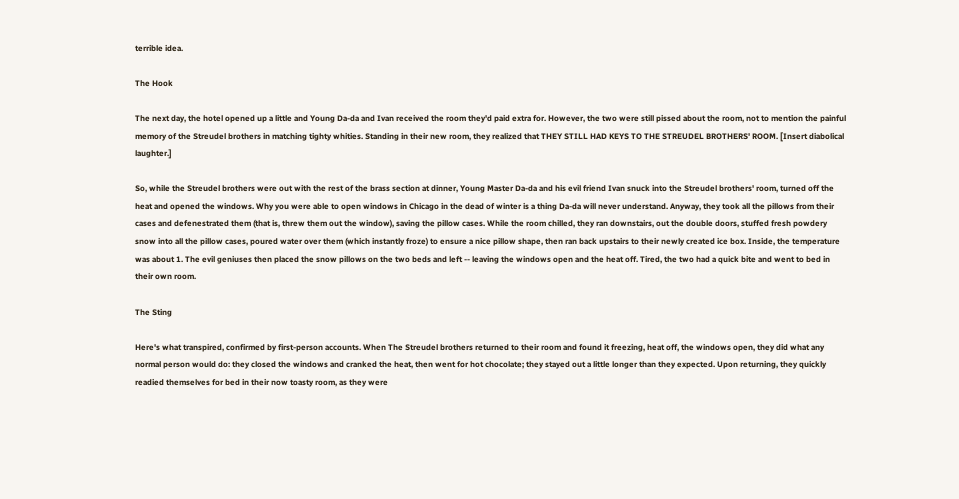terrible idea.

The Hook

The next day, the hotel opened up a little and Young Da-da and Ivan received the room they'd paid extra for. However, the two were still pissed about the room, not to mention the painful memory of the Streudel brothers in matching tighty whities. Standing in their new room, they realized that THEY STILL HAD KEYS TO THE STREUDEL BROTHERS' ROOM. [Insert diabolical laughter.]

So, while the Streudel brothers were out with the rest of the brass section at dinner, Young Master Da-da and his evil friend Ivan snuck into the Streudel brothers' room, turned off the heat and opened the windows. Why you were able to open windows in Chicago in the dead of winter is a thing Da-da will never understand. Anyway, they took all the pillows from their cases and defenestrated them (that is, threw them out the window), saving the pillow cases. While the room chilled, they ran downstairs, out the double doors, stuffed fresh powdery snow into all the pillow cases, poured water over them (which instantly froze) to ensure a nice pillow shape, then ran back upstairs to their newly created ice box. Inside, the temperature was about 1. The evil geniuses then placed the snow pillows on the two beds and left -- leaving the windows open and the heat off. Tired, the two had a quick bite and went to bed in their own room.

The Sting

Here's what transpired, confirmed by first-person accounts. When The Streudel brothers returned to their room and found it freezing, heat off, the windows open, they did what any normal person would do: they closed the windows and cranked the heat, then went for hot chocolate; they stayed out a little longer than they expected. Upon returning, they quickly readied themselves for bed in their now toasty room, as they were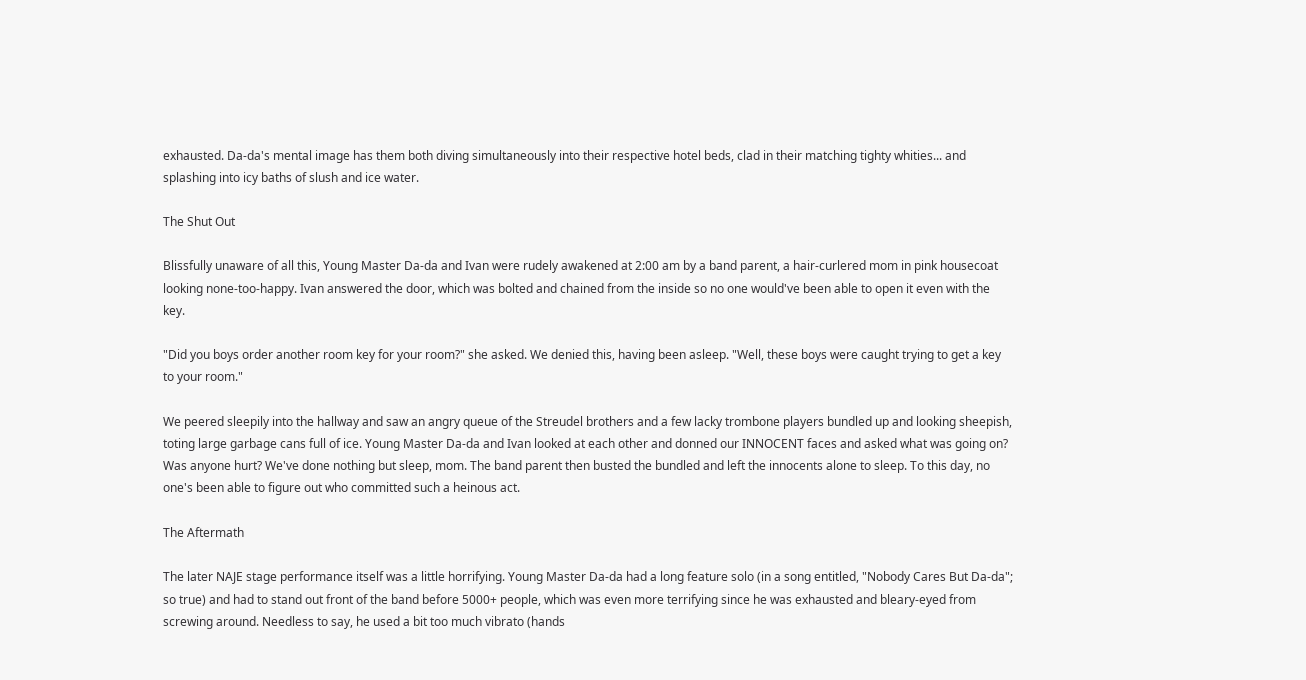exhausted. Da-da's mental image has them both diving simultaneously into their respective hotel beds, clad in their matching tighty whities... and splashing into icy baths of slush and ice water.

The Shut Out

Blissfully unaware of all this, Young Master Da-da and Ivan were rudely awakened at 2:00 am by a band parent, a hair-curlered mom in pink housecoat looking none-too-happy. Ivan answered the door, which was bolted and chained from the inside so no one would've been able to open it even with the key.

"Did you boys order another room key for your room?" she asked. We denied this, having been asleep. "Well, these boys were caught trying to get a key to your room."

We peered sleepily into the hallway and saw an angry queue of the Streudel brothers and a few lacky trombone players bundled up and looking sheepish, toting large garbage cans full of ice. Young Master Da-da and Ivan looked at each other and donned our INNOCENT faces and asked what was going on? Was anyone hurt? We've done nothing but sleep, mom. The band parent then busted the bundled and left the innocents alone to sleep. To this day, no one's been able to figure out who committed such a heinous act.

The Aftermath

The later NAJE stage performance itself was a little horrifying. Young Master Da-da had a long feature solo (in a song entitled, "Nobody Cares But Da-da"; so true) and had to stand out front of the band before 5000+ people, which was even more terrifying since he was exhausted and bleary-eyed from screwing around. Needless to say, he used a bit too much vibrato (hands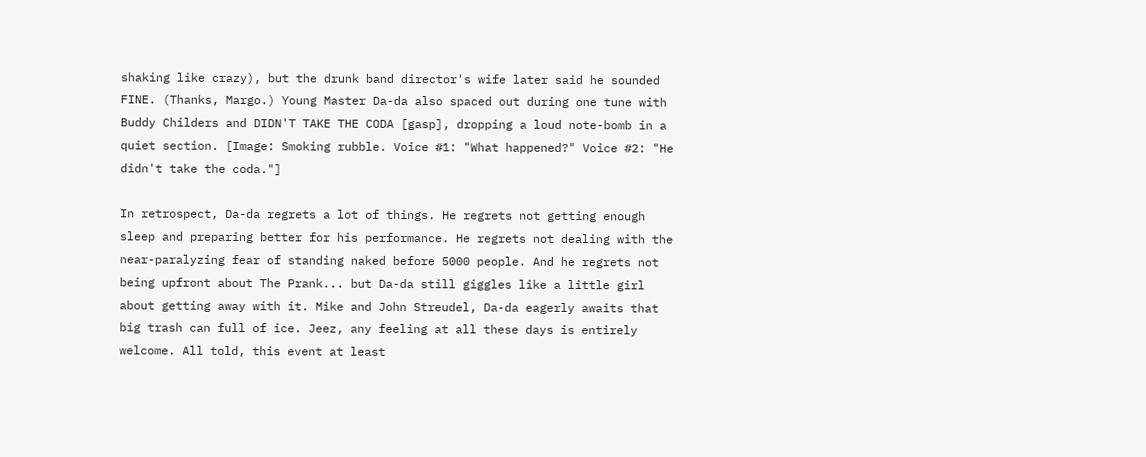shaking like crazy), but the drunk band director's wife later said he sounded FINE. (Thanks, Margo.) Young Master Da-da also spaced out during one tune with Buddy Childers and DIDN'T TAKE THE CODA [gasp], dropping a loud note-bomb in a quiet section. [Image: Smoking rubble. Voice #1: "What happened?" Voice #2: "He didn't take the coda."]

In retrospect, Da-da regrets a lot of things. He regrets not getting enough sleep and preparing better for his performance. He regrets not dealing with the near-paralyzing fear of standing naked before 5000 people. And he regrets not being upfront about The Prank... but Da-da still giggles like a little girl about getting away with it. Mike and John Streudel, Da-da eagerly awaits that big trash can full of ice. Jeez, any feeling at all these days is entirely welcome. All told, this event at least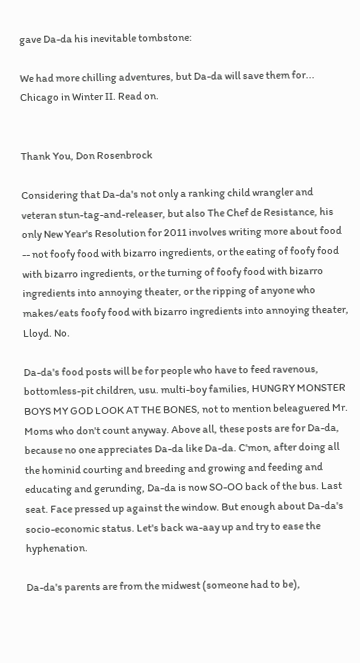gave Da-da his inevitable tombstone:

We had more chilling adventures, but Da-da will save them for... Chicago in Winter II. Read on.


Thank You, Don Rosenbrock

Considering that Da-da's not only a ranking child wrangler and veteran stun-tag-and-releaser, but also The Chef de Resistance, his only New Year's Resolution for 2011 involves writing more about food -- not foofy food with bizarro ingredients, or the eating of foofy food with bizarro ingredients, or the turning of foofy food with bizarro ingredients into annoying theater, or the ripping of anyone who makes/eats foofy food with bizarro ingredients into annoying theater, Lloyd. No.

Da-da's food posts will be for people who have to feed ravenous, bottomless-pit children, usu. multi-boy families, HUNGRY MONSTER BOYS MY GOD LOOK AT THE BONES, not to mention beleaguered Mr. Moms who don't count anyway. Above all, these posts are for Da-da, because no one appreciates Da-da like Da-da. C'mon, after doing all the hominid courting and breeding and growing and feeding and educating and gerunding, Da-da is now SO-OO back of the bus. Last seat. Face pressed up against the window. But enough about Da-da's socio-economic status. Let's back wa-aay up and try to ease the hyphenation.

Da-da's parents are from the midwest (someone had to be),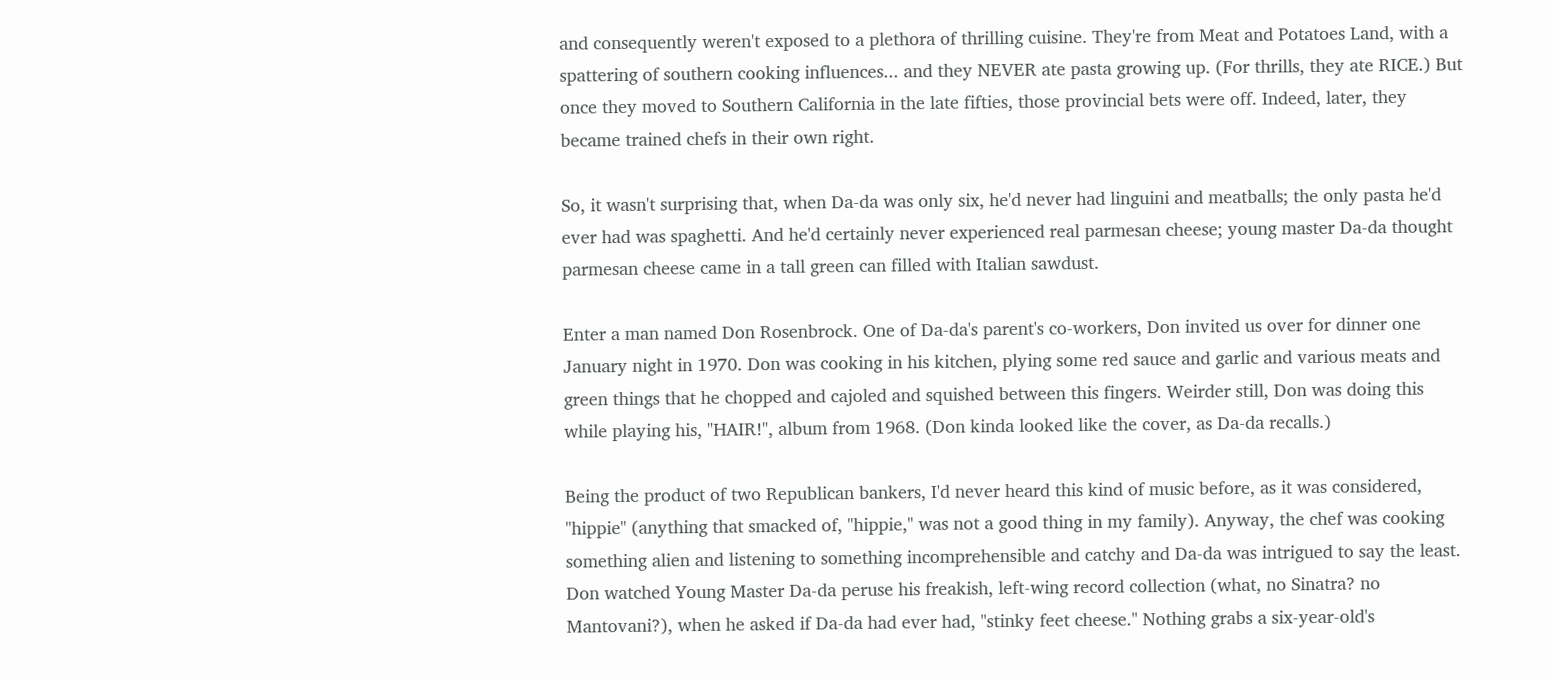and consequently weren't exposed to a plethora of thrilling cuisine. They're from Meat and Potatoes Land, with a spattering of southern cooking influences... and they NEVER ate pasta growing up. (For thrills, they ate RICE.) But once they moved to Southern California in the late fifties, those provincial bets were off. Indeed, later, they became trained chefs in their own right.

So, it wasn't surprising that, when Da-da was only six, he'd never had linguini and meatballs; the only pasta he'd ever had was spaghetti. And he'd certainly never experienced real parmesan cheese; young master Da-da thought parmesan cheese came in a tall green can filled with Italian sawdust.

Enter a man named Don Rosenbrock. One of Da-da's parent's co-workers, Don invited us over for dinner one January night in 1970. Don was cooking in his kitchen, plying some red sauce and garlic and various meats and green things that he chopped and cajoled and squished between this fingers. Weirder still, Don was doing this while playing his, "HAIR!", album from 1968. (Don kinda looked like the cover, as Da-da recalls.)

Being the product of two Republican bankers, I'd never heard this kind of music before, as it was considered, "hippie" (anything that smacked of, "hippie," was not a good thing in my family). Anyway, the chef was cooking something alien and listening to something incomprehensible and catchy and Da-da was intrigued to say the least. Don watched Young Master Da-da peruse his freakish, left-wing record collection (what, no Sinatra? no Mantovani?), when he asked if Da-da had ever had, "stinky feet cheese." Nothing grabs a six-year-old's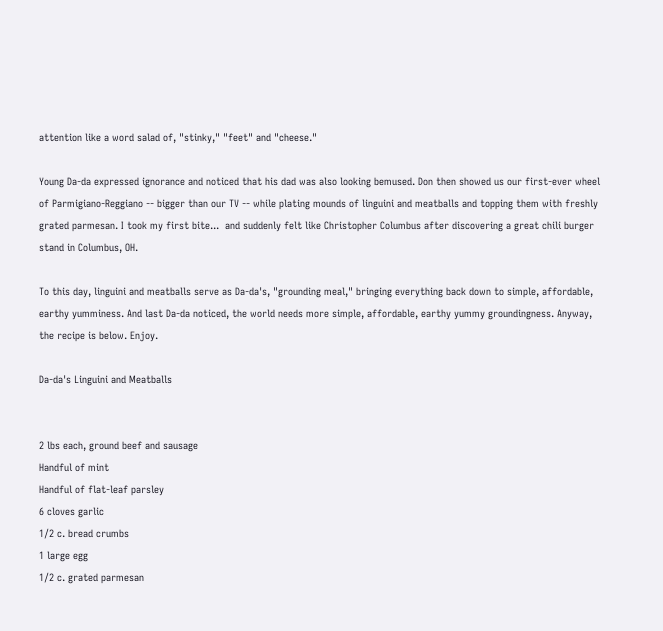attention like a word salad of, "stinky," "feet" and "cheese."

Young Da-da expressed ignorance and noticed that his dad was also looking bemused. Don then showed us our first-ever wheel of Parmigiano-Reggiano -- bigger than our TV -- while plating mounds of linguini and meatballs and topping them with freshly grated parmesan. I took my first bite...  and suddenly felt like Christopher Columbus after discovering a great chili burger stand in Columbus, OH.

To this day, linguini and meatballs serve as Da-da's, "grounding meal," bringing everything back down to simple, affordable, earthy yumminess. And last Da-da noticed, the world needs more simple, affordable, earthy yummy groundingness. Anyway, the recipe is below. Enjoy.

Da-da's Linguini and Meatballs


2 lbs each, ground beef and sausage
Handful of mint
Handful of flat-leaf parsley
6 cloves garlic
1/2 c. bread crumbs
1 large egg
1/2 c. grated parmesan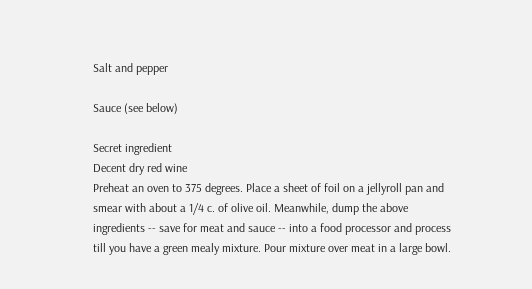Salt and pepper

Sauce (see below)

Secret ingredient
Decent dry red wine
Preheat an oven to 375 degrees. Place a sheet of foil on a jellyroll pan and smear with about a 1/4 c. of olive oil. Meanwhile, dump the above ingredients -- save for meat and sauce -- into a food processor and process till you have a green mealy mixture. Pour mixture over meat in a large bowl.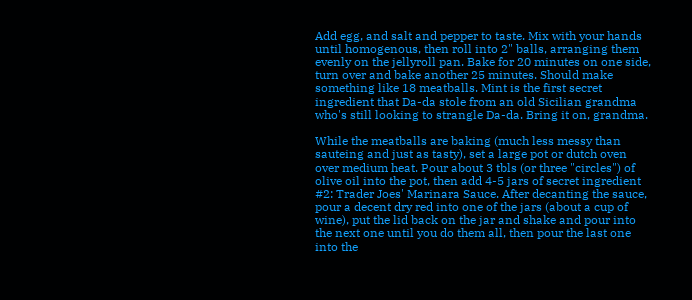Add egg, and salt and pepper to taste. Mix with your hands until homogenous, then roll into 2" balls, arranging them evenly on the jellyroll pan. Bake for 20 minutes on one side, turn over and bake another 25 minutes. Should make something like 18 meatballs. Mint is the first secret ingredient that Da-da stole from an old Sicilian grandma who's still looking to strangle Da-da. Bring it on, grandma.

While the meatballs are baking (much less messy than sauteing and just as tasty), set a large pot or dutch oven over medium heat. Pour about 3 tbls (or three "circles") of olive oil into the pot, then add 4-5 jars of secret ingredient #2: Trader Joes' Marinara Sauce. After decanting the sauce, pour a decent dry red into one of the jars (about a cup of wine), put the lid back on the jar and shake and pour into the next one until you do them all, then pour the last one into the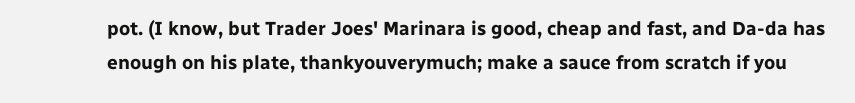pot. (I know, but Trader Joes' Marinara is good, cheap and fast, and Da-da has enough on his plate, thankyouverymuch; make a sauce from scratch if you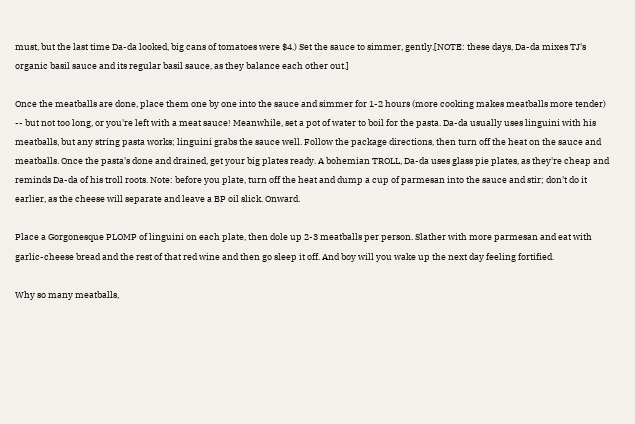must, but the last time Da-da looked, big cans of tomatoes were $4.) Set the sauce to simmer, gently.[NOTE: these days, Da-da mixes TJ's organic basil sauce and its regular basil sauce, as they balance each other out.]

Once the meatballs are done, place them one by one into the sauce and simmer for 1-2 hours (more cooking makes meatballs more tender) -- but not too long, or you're left with a meat sauce! Meanwhile, set a pot of water to boil for the pasta. Da-da usually uses linguini with his meatballs, but any string pasta works; linguini grabs the sauce well. Follow the package directions, then turn off the heat on the sauce and meatballs. Once the pasta's done and drained, get your big plates ready. A bohemian TROLL, Da-da uses glass pie plates, as they're cheap and reminds Da-da of his troll roots. Note: before you plate, turn off the heat and dump a cup of parmesan into the sauce and stir; don't do it earlier, as the cheese will separate and leave a BP oil slick. Onward.

Place a Gorgonesque PLOMP of linguini on each plate, then dole up 2-3 meatballs per person. Slather with more parmesan and eat with garlic-cheese bread and the rest of that red wine and then go sleep it off. And boy will you wake up the next day feeling fortified.

Why so many meatballs,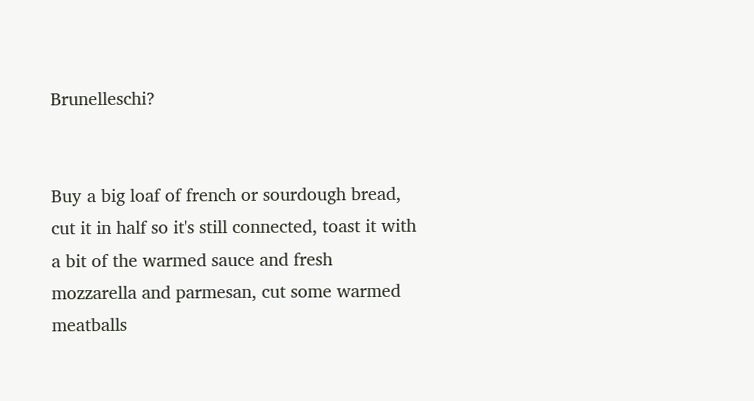Brunelleschi?


Buy a big loaf of french or sourdough bread, cut it in half so it's still connected, toast it with a bit of the warmed sauce and fresh mozzarella and parmesan, cut some warmed meatballs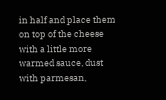in half and place them on top of the cheese with a little more warmed sauce, dust with parmesan,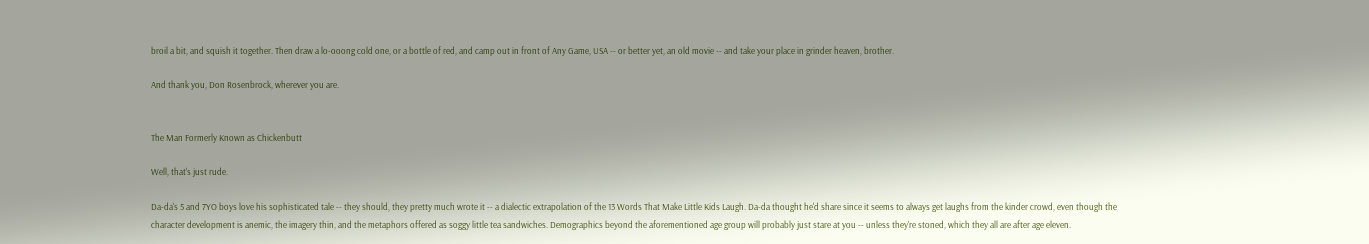broil a bit, and squish it together. Then draw a lo-ooong cold one, or a bottle of red, and camp out in front of Any Game, USA -- or better yet, an old movie -- and take your place in grinder heaven, brother.

And thank you, Don Rosenbrock, wherever you are.


The Man Formerly Known as Chickenbutt

Well, that's just rude.

Da-da's 5 and 7YO boys love his sophisticated tale -- they should, they pretty much wrote it -- a dialectic extrapolation of the 13 Words That Make Little Kids Laugh. Da-da thought he'd share since it seems to always get laughs from the kinder crowd, even though the character development is anemic, the imagery thin, and the metaphors offered as soggy little tea sandwiches. Demographics beyond the aforementioned age group will probably just stare at you -- unless they're stoned, which they all are after age eleven.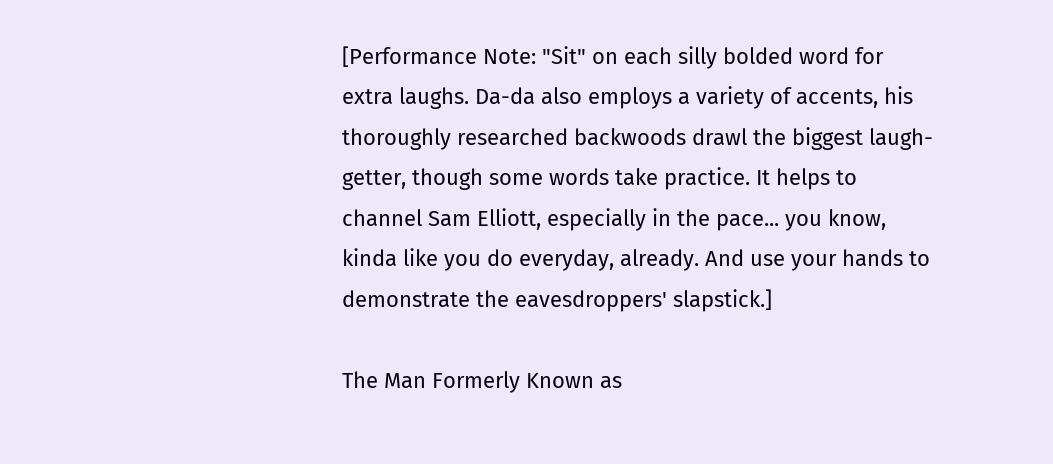[Performance Note: "Sit" on each silly bolded word for extra laughs. Da-da also employs a variety of accents, his thoroughly researched backwoods drawl the biggest laugh-getter, though some words take practice. It helps to channel Sam Elliott, especially in the pace... you know, kinda like you do everyday, already. And use your hands to demonstrate the eavesdroppers' slapstick.]

The Man Formerly Known as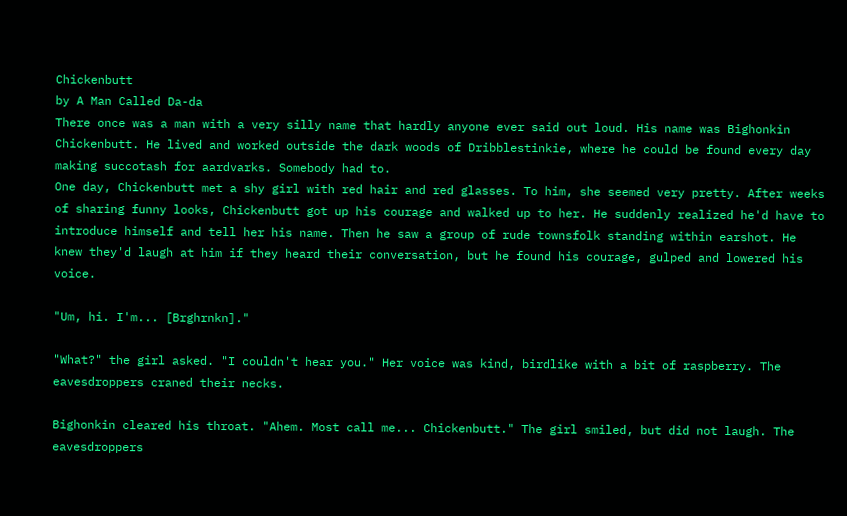Chickenbutt
by A Man Called Da-da
There once was a man with a very silly name that hardly anyone ever said out loud. His name was Bighonkin Chickenbutt. He lived and worked outside the dark woods of Dribblestinkie, where he could be found every day making succotash for aardvarks. Somebody had to.
One day, Chickenbutt met a shy girl with red hair and red glasses. To him, she seemed very pretty. After weeks of sharing funny looks, Chickenbutt got up his courage and walked up to her. He suddenly realized he'd have to introduce himself and tell her his name. Then he saw a group of rude townsfolk standing within earshot. He knew they'd laugh at him if they heard their conversation, but he found his courage, gulped and lowered his voice.

"Um, hi. I'm... [Brghrnkn]."

"What?" the girl asked. "I couldn't hear you." Her voice was kind, birdlike with a bit of raspberry. The eavesdroppers craned their necks.

Bighonkin cleared his throat. "Ahem. Most call me... Chickenbutt." The girl smiled, but did not laugh. The eavesdroppers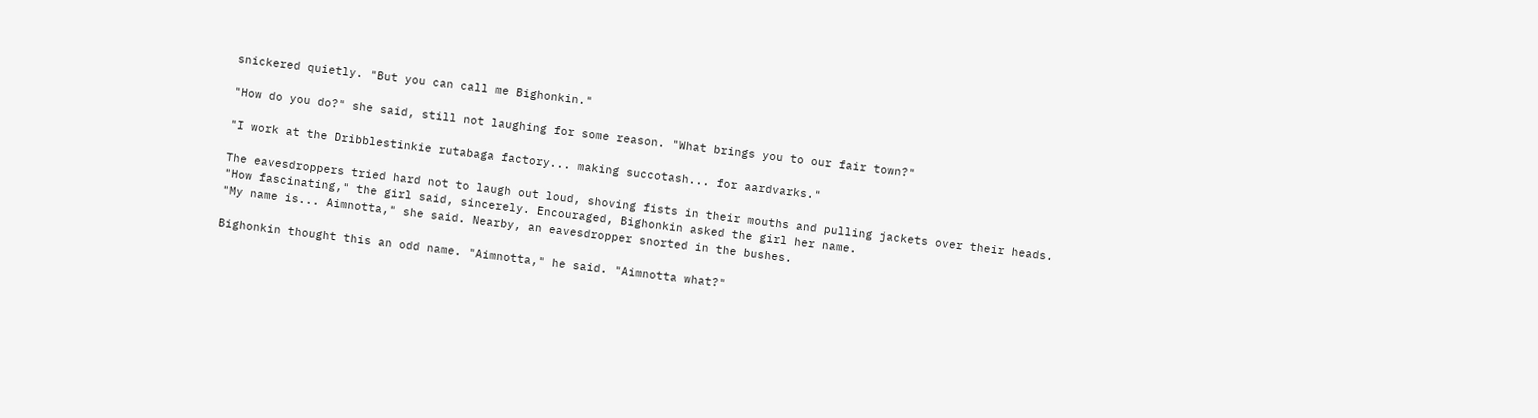snickered quietly. "But you can call me Bighonkin."

"How do you do?" she said, still not laughing for some reason. "What brings you to our fair town?"

"I work at the Dribblestinkie rutabaga factory... making succotash... for aardvarks."

The eavesdroppers tried hard not to laugh out loud, shoving fists in their mouths and pulling jackets over their heads.
"How fascinating," the girl said, sincerely. Encouraged, Bighonkin asked the girl her name.
"My name is... Aimnotta," she said. Nearby, an eavesdropper snorted in the bushes.

Bighonkin thought this an odd name. "Aimnotta," he said. "Aimnotta what?"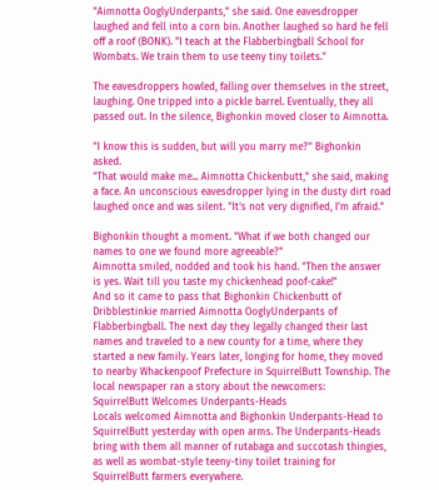"Aimnotta OoglyUnderpants," she said. One eavesdropper laughed and fell into a corn bin. Another laughed so hard he fell off a roof (BONK). "I teach at the Flabberbingball School for Wombats. We train them to use teeny tiny toilets."

The eavesdroppers howled, falling over themselves in the street, laughing. One tripped into a pickle barrel. Eventually, they all passed out. In the silence, Bighonkin moved closer to Aimnotta.

"I know this is sudden, but will you marry me?" Bighonkin asked.
"That would make me... Aimnotta Chickenbutt," she said, making a face. An unconscious eavesdropper lying in the dusty dirt road laughed once and was silent. "It's not very dignified, I'm afraid."

Bighonkin thought a moment. "What if we both changed our names to one we found more agreeable?"
Aimnotta smiled, nodded and took his hand. "Then the answer is yes. Wait till you taste my chickenhead poof-cake!"
And so it came to pass that Bighonkin Chickenbutt of Dribblestinkie married Aimnotta OoglyUnderpants of Flabberbingball. The next day they legally changed their last names and traveled to a new county for a time, where they started a new family. Years later, longing for home, they moved to nearby Whackenpoof Prefecture in SquirrelButt Township. The local newspaper ran a story about the newcomers:
SquirrelButt Welcomes Underpants-Heads
Locals welcomed Aimnotta and Bighonkin Underpants-Head to SquirrelButt yesterday with open arms. The Underpants-Heads bring with them all manner of rutabaga and succotash thingies, as well as wombat-style teeny-tiny toilet training for SquirrelButt farmers everywhere.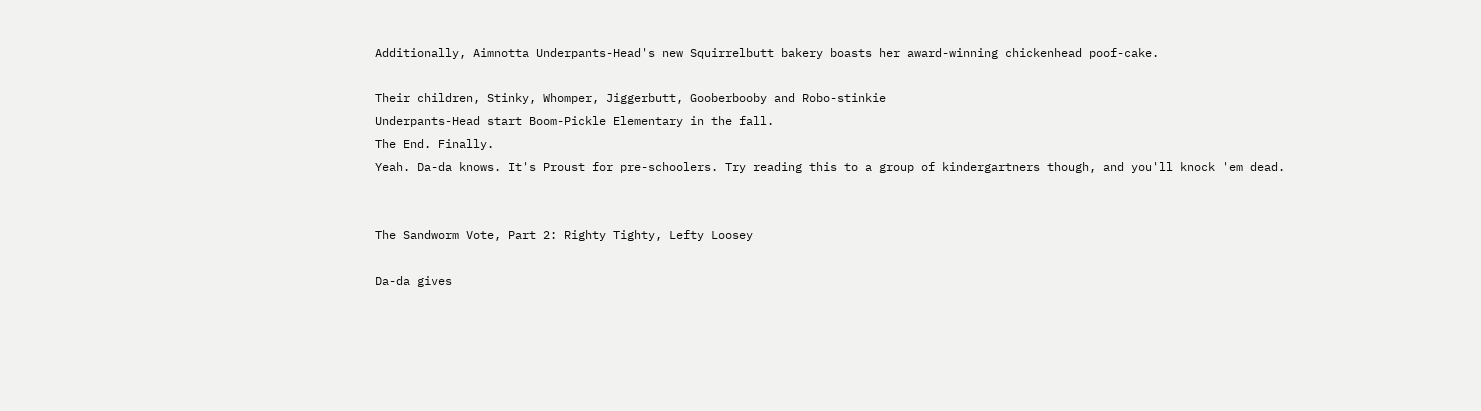Additionally, Aimnotta Underpants-Head's new Squirrelbutt bakery boasts her award-winning chickenhead poof-cake.

Their children, Stinky, Whomper, Jiggerbutt, Gooberbooby and Robo-stinkie
Underpants-Head start Boom-Pickle Elementary in the fall.
The End. Finally.
Yeah. Da-da knows. It's Proust for pre-schoolers. Try reading this to a group of kindergartners though, and you'll knock 'em dead.


The Sandworm Vote, Part 2: Righty Tighty, Lefty Loosey

Da-da gives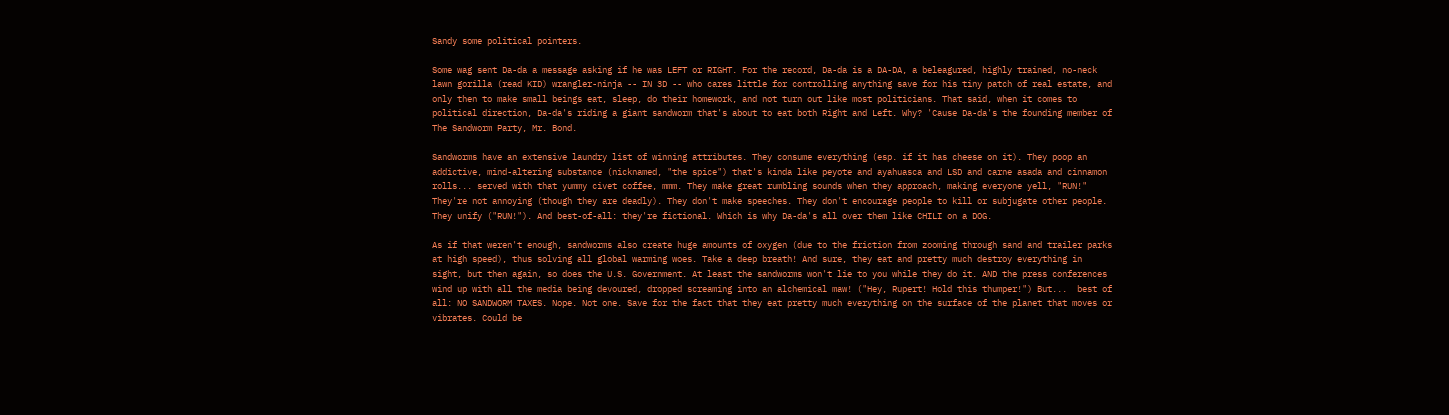Sandy some political pointers.

Some wag sent Da-da a message asking if he was LEFT or RIGHT. For the record, Da-da is a DA-DA, a beleagured, highly trained, no-neck lawn gorilla (read KID) wrangler-ninja -- IN 3D -- who cares little for controlling anything save for his tiny patch of real estate, and only then to make small beings eat, sleep, do their homework, and not turn out like most politicians. That said, when it comes to political direction, Da-da's riding a giant sandworm that's about to eat both Right and Left. Why? 'Cause Da-da's the founding member of The Sandworm Party, Mr. Bond.

Sandworms have an extensive laundry list of winning attributes. They consume everything (esp. if it has cheese on it). They poop an addictive, mind-altering substance (nicknamed, "the spice") that's kinda like peyote and ayahuasca and LSD and carne asada and cinnamon rolls... served with that yummy civet coffee, mmm. They make great rumbling sounds when they approach, making everyone yell, "RUN!" They're not annoying (though they are deadly). They don't make speeches. They don't encourage people to kill or subjugate other people. They unify ("RUN!"). And best-of-all: they're fictional. Which is why Da-da's all over them like CHILI on a DOG.

As if that weren't enough, sandworms also create huge amounts of oxygen (due to the friction from zooming through sand and trailer parks at high speed), thus solving all global warming woes. Take a deep breath! And sure, they eat and pretty much destroy everything in sight, but then again, so does the U.S. Government. At least the sandworms won't lie to you while they do it. AND the press conferences wind up with all the media being devoured, dropped screaming into an alchemical maw! ("Hey, Rupert! Hold this thumper!") But...  best of all: NO SANDWORM TAXES. Nope. Not one. Save for the fact that they eat pretty much everything on the surface of the planet that moves or vibrates. Could be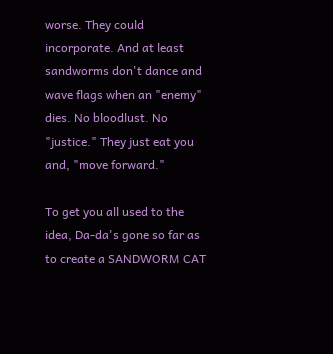worse. They could incorporate. And at least sandworms don't dance and wave flags when an "enemy" dies. No bloodlust. No "justice." They just eat you and, "move forward."

To get you all used to the idea, Da-da's gone so far as to create a SANDWORM CAT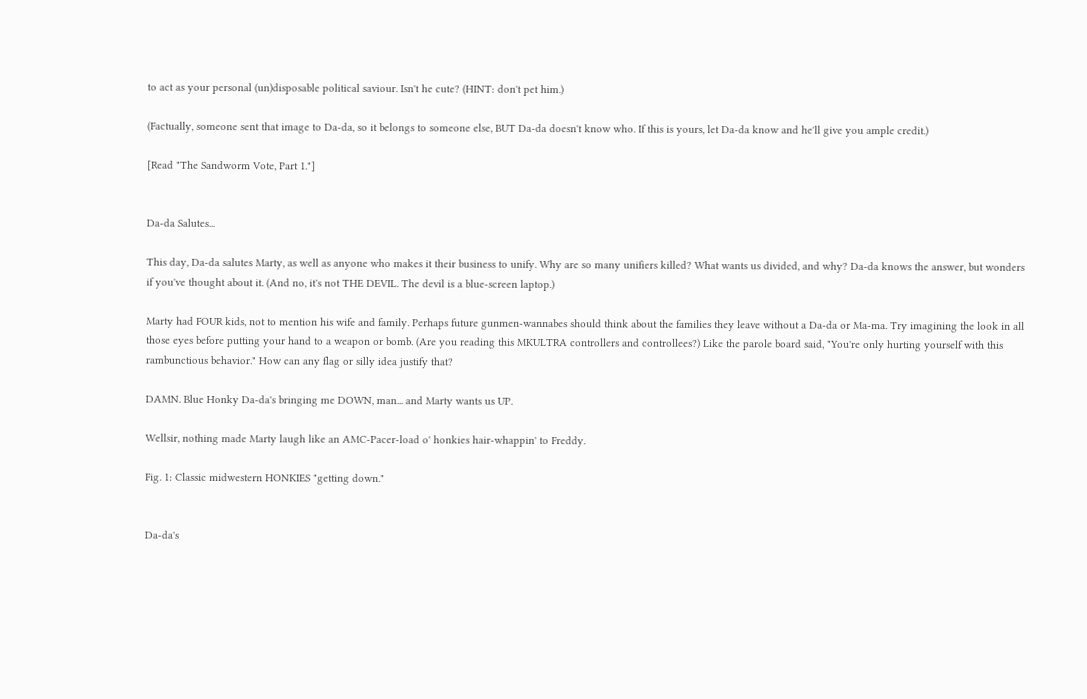to act as your personal (un)disposable political saviour. Isn't he cute? (HINT: don't pet him.)

(Factually, someone sent that image to Da-da, so it belongs to someone else, BUT Da-da doesn't know who. If this is yours, let Da-da know and he'll give you ample credit.)

[Read "The Sandworm Vote, Part 1."]


Da-da Salutes...

This day, Da-da salutes Marty, as well as anyone who makes it their business to unify. Why are so many unifiers killed? What wants us divided, and why? Da-da knows the answer, but wonders if you've thought about it. (And no, it's not THE DEVIL. The devil is a blue-screen laptop.)

Marty had FOUR kids, not to mention his wife and family. Perhaps future gunmen-wannabes should think about the families they leave without a Da-da or Ma-ma. Try imagining the look in all those eyes before putting your hand to a weapon or bomb. (Are you reading this MKULTRA controllers and controllees?) Like the parole board said, "You're only hurting yourself with this rambunctious behavior." How can any flag or silly idea justify that?

DAMN. Blue Honky Da-da's bringing me DOWN, man... and Marty wants us UP.

Wellsir, nothing made Marty laugh like an AMC-Pacer-load o' honkies hair-whappin' to Freddy.

Fig. 1: Classic midwestern HONKIES "getting down."


Da-da's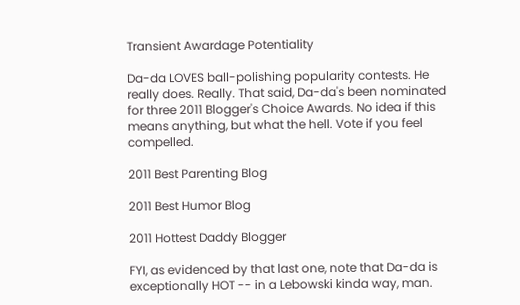Transient Awardage Potentiality

Da-da LOVES ball-polishing popularity contests. He really does. Really. That said, Da-da's been nominated for three 2011 Blogger's Choice Awards. No idea if this means anything, but what the hell. Vote if you feel compelled.

2011 Best Parenting Blog

2011 Best Humor Blog

2011 Hottest Daddy Blogger

FYI, as evidenced by that last one, note that Da-da is exceptionally HOT -- in a Lebowski kinda way, man.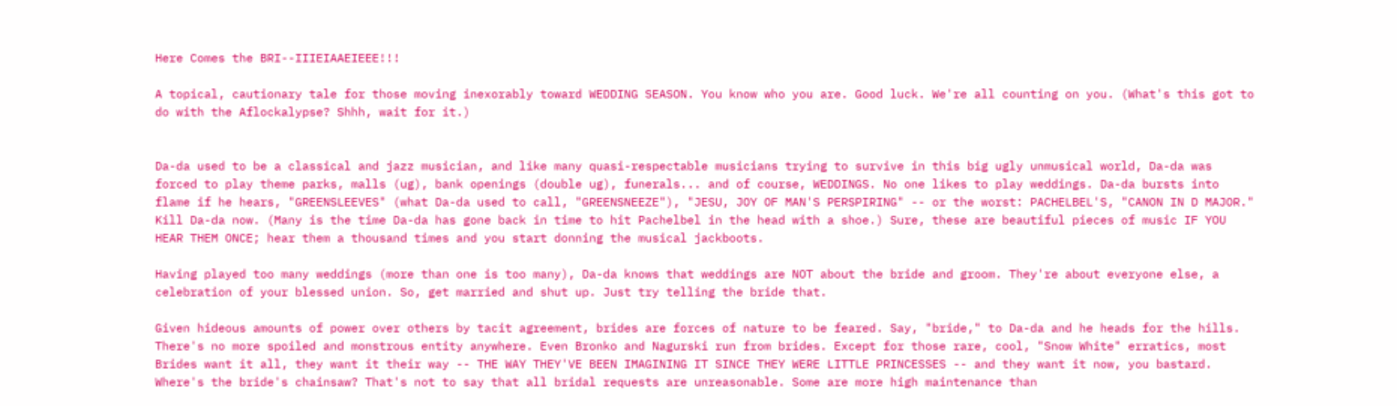Here Comes the BRI--IIIEIAAEIEEE!!!

A topical, cautionary tale for those moving inexorably toward WEDDING SEASON. You know who you are. Good luck. We're all counting on you. (What's this got to do with the Aflockalypse? Shhh, wait for it.)


Da-da used to be a classical and jazz musician, and like many quasi-respectable musicians trying to survive in this big ugly unmusical world, Da-da was forced to play theme parks, malls (ug), bank openings (double ug), funerals... and of course, WEDDINGS. No one likes to play weddings. Da-da bursts into flame if he hears, "GREENSLEEVES" (what Da-da used to call, "GREENSNEEZE"), "JESU, JOY OF MAN'S PERSPIRING" -- or the worst: PACHELBEL'S, "CANON IN D MAJOR." Kill Da-da now. (Many is the time Da-da has gone back in time to hit Pachelbel in the head with a shoe.) Sure, these are beautiful pieces of music IF YOU HEAR THEM ONCE; hear them a thousand times and you start donning the musical jackboots.

Having played too many weddings (more than one is too many), Da-da knows that weddings are NOT about the bride and groom. They're about everyone else, a celebration of your blessed union. So, get married and shut up. Just try telling the bride that.

Given hideous amounts of power over others by tacit agreement, brides are forces of nature to be feared. Say, "bride," to Da-da and he heads for the hills. There's no more spoiled and monstrous entity anywhere. Even Bronko and Nagurski run from brides. Except for those rare, cool, "Snow White" erratics, most Brides want it all, they want it their way -- THE WAY THEY'VE BEEN IMAGINING IT SINCE THEY WERE LITTLE PRINCESSES -- and they want it now, you bastard. Where's the bride's chainsaw? That's not to say that all bridal requests are unreasonable. Some are more high maintenance than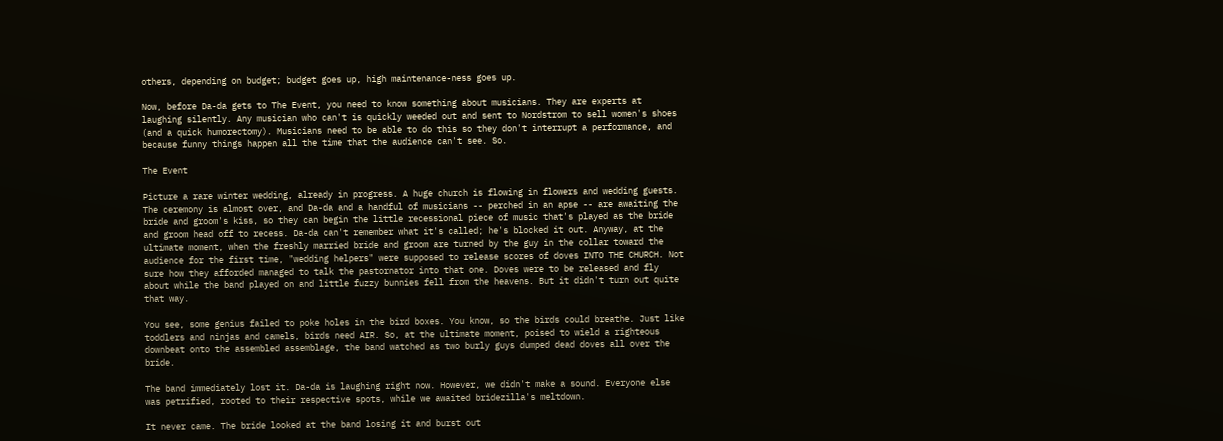others, depending on budget; budget goes up, high maintenance-ness goes up.

Now, before Da-da gets to The Event, you need to know something about musicians. They are experts at laughing silently. Any musician who can't is quickly weeded out and sent to Nordstrom to sell women's shoes (and a quick humorectomy). Musicians need to be able to do this so they don't interrupt a performance, and because funny things happen all the time that the audience can't see. So.

The Event

Picture a rare winter wedding, already in progress. A huge church is flowing in flowers and wedding guests. The ceremony is almost over, and Da-da and a handful of musicians -- perched in an apse -- are awaiting the bride and groom's kiss, so they can begin the little recessional piece of music that's played as the bride and groom head off to recess. Da-da can't remember what it's called; he's blocked it out. Anyway, at the ultimate moment, when the freshly married bride and groom are turned by the guy in the collar toward the audience for the first time, "wedding helpers" were supposed to release scores of doves INTO THE CHURCH. Not sure how they afforded managed to talk the pastornator into that one. Doves were to be released and fly about while the band played on and little fuzzy bunnies fell from the heavens. But it didn't turn out quite that way.

You see, some genius failed to poke holes in the bird boxes. You know, so the birds could breathe. Just like toddlers and ninjas and camels, birds need AIR. So, at the ultimate moment, poised to wield a righteous downbeat onto the assembled assemblage, the band watched as two burly guys dumped dead doves all over the bride.

The band immediately lost it. Da-da is laughing right now. However, we didn't make a sound. Everyone else was petrified, rooted to their respective spots, while we awaited bridezilla's meltdown.

It never came. The bride looked at the band losing it and burst out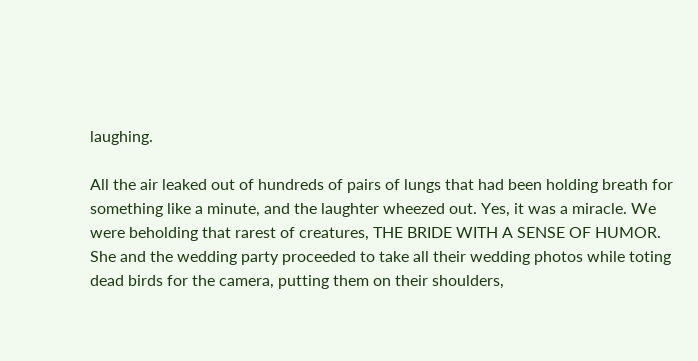laughing.

All the air leaked out of hundreds of pairs of lungs that had been holding breath for something like a minute, and the laughter wheezed out. Yes, it was a miracle. We were beholding that rarest of creatures, THE BRIDE WITH A SENSE OF HUMOR. She and the wedding party proceeded to take all their wedding photos while toting dead birds for the camera, putting them on their shoulders,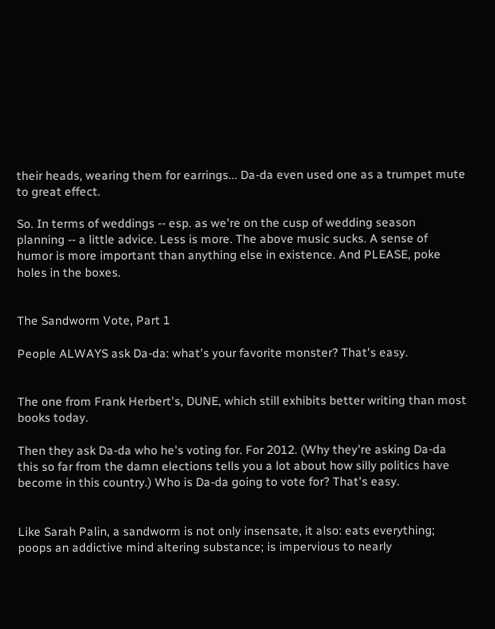their heads, wearing them for earrings... Da-da even used one as a trumpet mute to great effect.

So. In terms of weddings -- esp. as we're on the cusp of wedding season planning -- a little advice. Less is more. The above music sucks. A sense of humor is more important than anything else in existence. And PLEASE, poke holes in the boxes.


The Sandworm Vote, Part 1

People ALWAYS ask Da-da: what's your favorite monster? That's easy.


The one from Frank Herbert's, DUNE, which still exhibits better writing than most books today.

Then they ask Da-da who he's voting for. For 2012. (Why they're asking Da-da this so far from the damn elections tells you a lot about how silly politics have become in this country.) Who is Da-da going to vote for? That's easy.


Like Sarah Palin, a sandworm is not only insensate, it also: eats everything; poops an addictive mind altering substance; is impervious to nearly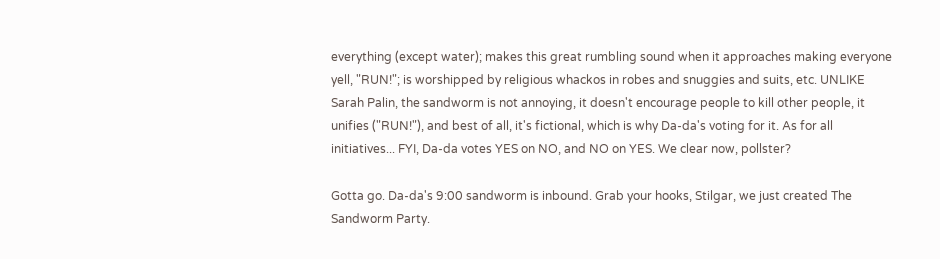everything (except water); makes this great rumbling sound when it approaches making everyone yell, "RUN!"; is worshipped by religious whackos in robes and snuggies and suits, etc. UNLIKE Sarah Palin, the sandworm is not annoying, it doesn't encourage people to kill other people, it unifies ("RUN!"), and best of all, it's fictional, which is why Da-da's voting for it. As for all initiatives... FYI, Da-da votes YES on NO, and NO on YES. We clear now, pollster?

Gotta go. Da-da's 9:00 sandworm is inbound. Grab your hooks, Stilgar, we just created The Sandworm Party.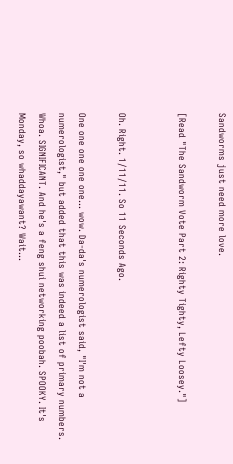Sandworms just need more love.

[Read "The Sandworm Vote Part 2: Righty Tighty, Lefty Loosey."]


Oh. Right. 1/11/11. So 11 Seconds Ago.

One one one one one... wow. Da-da's numerologist said, "I'm not a numerologist," but added that this was indeed a list of primary numbers. Whoa. SIGNIFICANT. And he's a feng shui networking poobah. SPOOKY. It's Monday, so whaddayawant? Wait...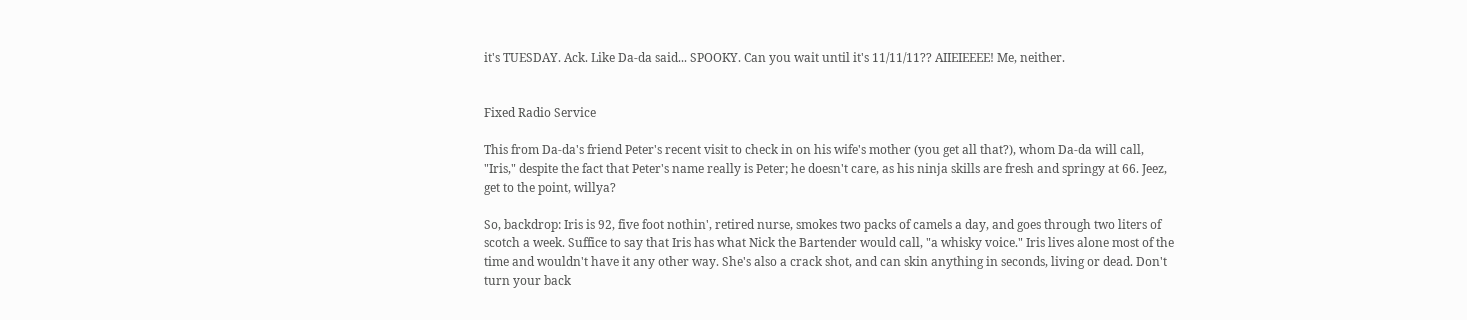it's TUESDAY. Ack. Like Da-da said... SPOOKY. Can you wait until it's 11/11/11?? AIIEIEEEE! Me, neither.


Fixed Radio Service

This from Da-da's friend Peter's recent visit to check in on his wife's mother (you get all that?), whom Da-da will call, "Iris," despite the fact that Peter's name really is Peter; he doesn't care, as his ninja skills are fresh and springy at 66. Jeez, get to the point, willya?

So, backdrop: Iris is 92, five foot nothin', retired nurse, smokes two packs of camels a day, and goes through two liters of scotch a week. Suffice to say that Iris has what Nick the Bartender would call, "a whisky voice." Iris lives alone most of the time and wouldn't have it any other way. She's also a crack shot, and can skin anything in seconds, living or dead. Don't turn your back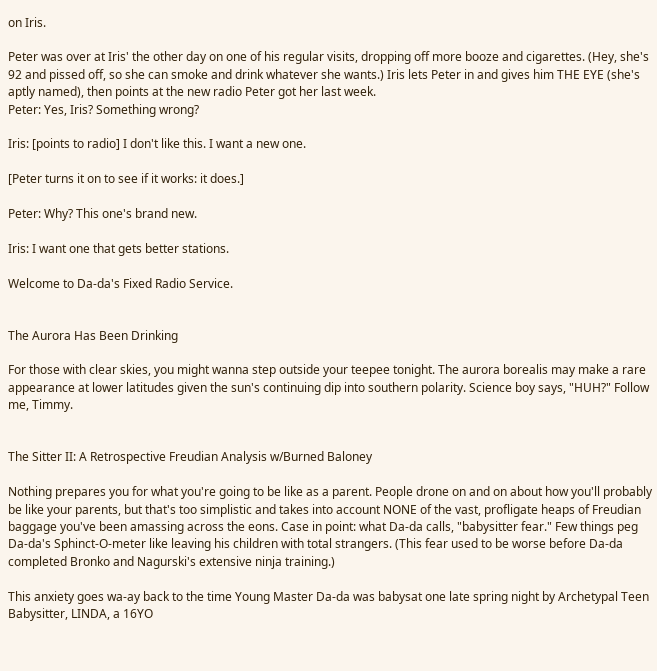on Iris.

Peter was over at Iris' the other day on one of his regular visits, dropping off more booze and cigarettes. (Hey, she's 92 and pissed off, so she can smoke and drink whatever she wants.) Iris lets Peter in and gives him THE EYE (she's aptly named), then points at the new radio Peter got her last week.
Peter: Yes, Iris? Something wrong?

Iris: [points to radio] I don't like this. I want a new one.

[Peter turns it on to see if it works: it does.]

Peter: Why? This one's brand new.

Iris: I want one that gets better stations.

Welcome to Da-da's Fixed Radio Service.


The Aurora Has Been Drinking

For those with clear skies, you might wanna step outside your teepee tonight. The aurora borealis may make a rare appearance at lower latitudes given the sun's continuing dip into southern polarity. Science boy says, "HUH?" Follow me, Timmy.


The Sitter II: A Retrospective Freudian Analysis w/Burned Baloney

Nothing prepares you for what you're going to be like as a parent. People drone on and on about how you'll probably be like your parents, but that's too simplistic and takes into account NONE of the vast, profligate heaps of Freudian baggage you've been amassing across the eons. Case in point: what Da-da calls, "babysitter fear." Few things peg Da-da's Sphinct-O-meter like leaving his children with total strangers. (This fear used to be worse before Da-da completed Bronko and Nagurski's extensive ninja training.)

This anxiety goes wa-ay back to the time Young Master Da-da was babysat one late spring night by Archetypal Teen Babysitter, LINDA, a 16YO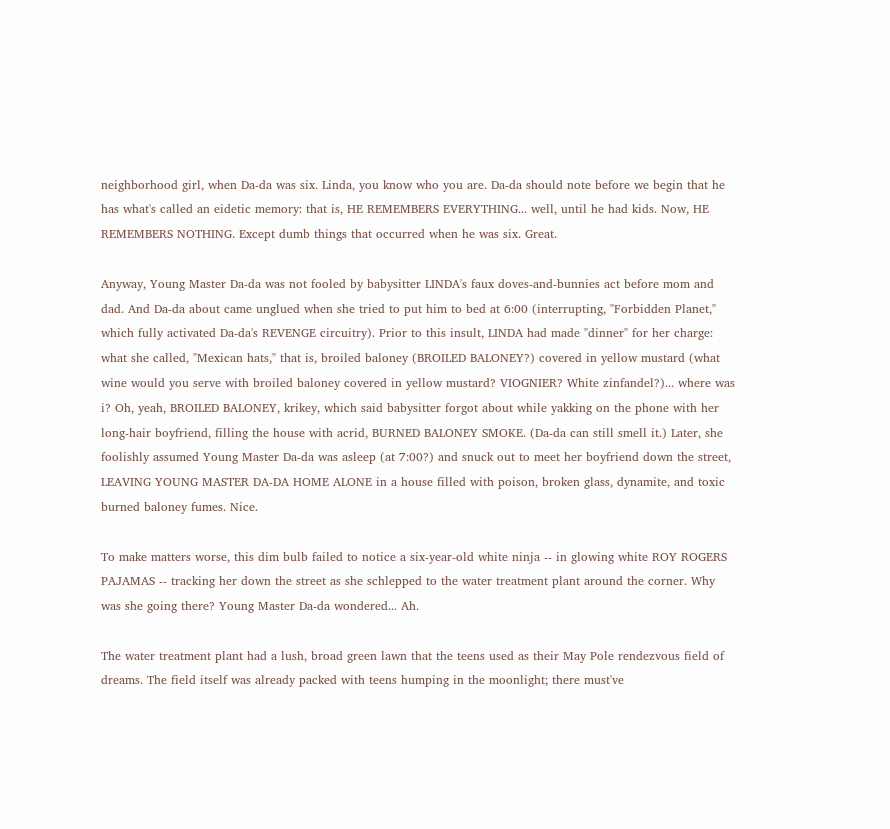neighborhood girl, when Da-da was six. Linda, you know who you are. Da-da should note before we begin that he has what's called an eidetic memory: that is, HE REMEMBERS EVERYTHING... well, until he had kids. Now, HE REMEMBERS NOTHING. Except dumb things that occurred when he was six. Great.

Anyway, Young Master Da-da was not fooled by babysitter LINDA's faux doves-and-bunnies act before mom and dad. And Da-da about came unglued when she tried to put him to bed at 6:00 (interrupting, "Forbidden Planet," which fully activated Da-da's REVENGE circuitry). Prior to this insult, LINDA had made "dinner" for her charge: what she called, "Mexican hats," that is, broiled baloney (BROILED BALONEY?) covered in yellow mustard (what wine would you serve with broiled baloney covered in yellow mustard? VIOGNIER? White zinfandel?)... where was i? Oh, yeah, BROILED BALONEY, krikey, which said babysitter forgot about while yakking on the phone with her long-hair boyfriend, filling the house with acrid, BURNED BALONEY SMOKE. (Da-da can still smell it.) Later, she foolishly assumed Young Master Da-da was asleep (at 7:00?) and snuck out to meet her boyfriend down the street, LEAVING YOUNG MASTER DA-DA HOME ALONE in a house filled with poison, broken glass, dynamite, and toxic burned baloney fumes. Nice.

To make matters worse, this dim bulb failed to notice a six-year-old white ninja -- in glowing white ROY ROGERS PAJAMAS -- tracking her down the street as she schlepped to the water treatment plant around the corner. Why was she going there? Young Master Da-da wondered... Ah.

The water treatment plant had a lush, broad green lawn that the teens used as their May Pole rendezvous field of dreams. The field itself was already packed with teens humping in the moonlight; there must've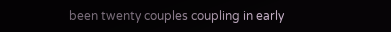been twenty couples coupling in early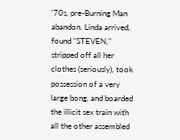'70s, pre-Burning Man abandon. Linda arrived, found "STEVEN," stripped off all her clothes (seriously), took possession of a very large bong, and boarded the illicit sex train with all the other assembled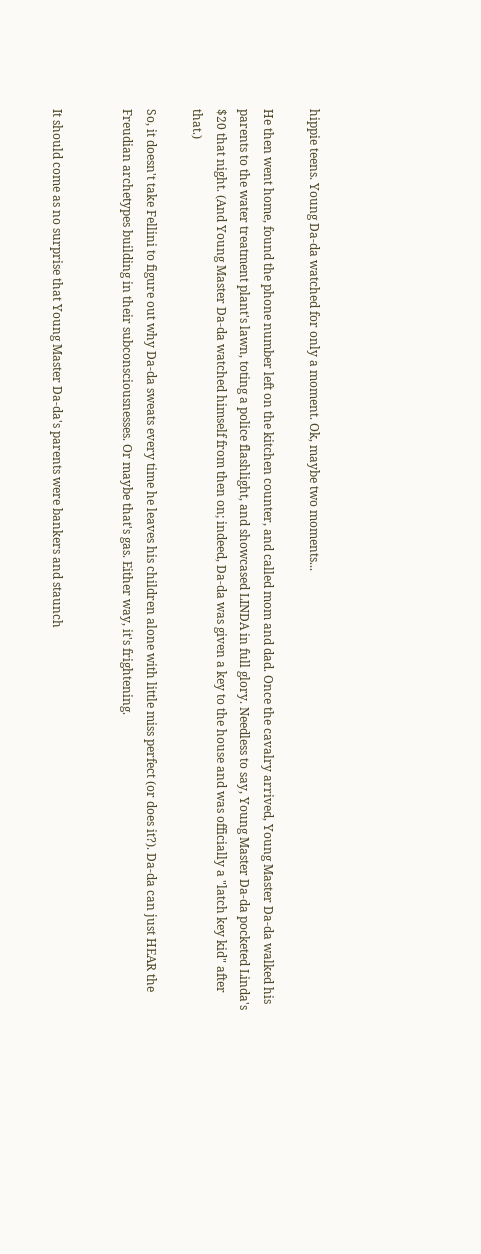hippie teens. Young Da-da watched for only a moment. Ok, maybe two moments...

He then went home, found the phone number left on the kitchen counter, and called mom and dad. Once the cavalry arrived, Young Master Da-da walked his parents to the water treatment plant's lawn, toting a police flashlight, and showcased LINDA in full glory. Needless to say, Young Master Da-da pocketed Linda's $20 that night. (And Young Master Da-da watched himself from then on; indeed, Da-da was given a key to the house and was officially a "latch key kid" after that.)

So, it doesn't take Fellini to figure out why Da-da sweats every time he leaves his children alone with little miss perfect (or does it?). Da-da can just HEAR the Freudian archetypes building in their subconsciousnesses. Or maybe that's gas. Either way, it's frightening.


It should come as no surprise that Young Master Da-da's parents were bankers and staunch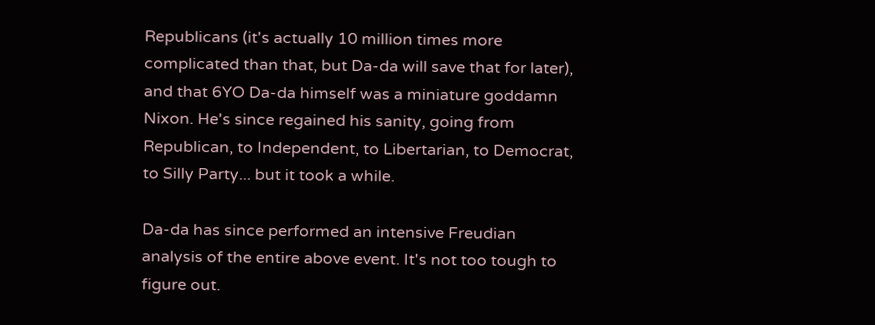Republicans (it's actually 10 million times more complicated than that, but Da-da will save that for later), and that 6YO Da-da himself was a miniature goddamn Nixon. He's since regained his sanity, going from Republican, to Independent, to Libertarian, to Democrat, to Silly Party... but it took a while.

Da-da has since performed an intensive Freudian analysis of the entire above event. It's not too tough to figure out.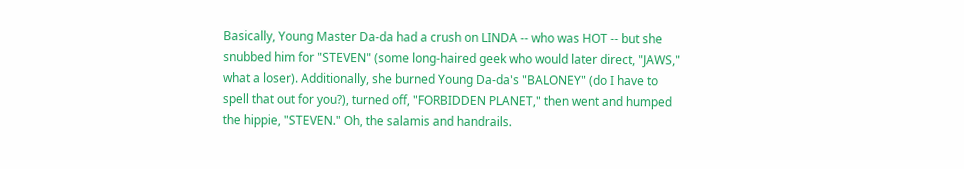Basically, Young Master Da-da had a crush on LINDA -- who was HOT -- but she snubbed him for "STEVEN" (some long-haired geek who would later direct, "JAWS," what a loser). Additionally, she burned Young Da-da's "BALONEY" (do I have to spell that out for you?), turned off, "FORBIDDEN PLANET," then went and humped the hippie, "STEVEN." Oh, the salamis and handrails.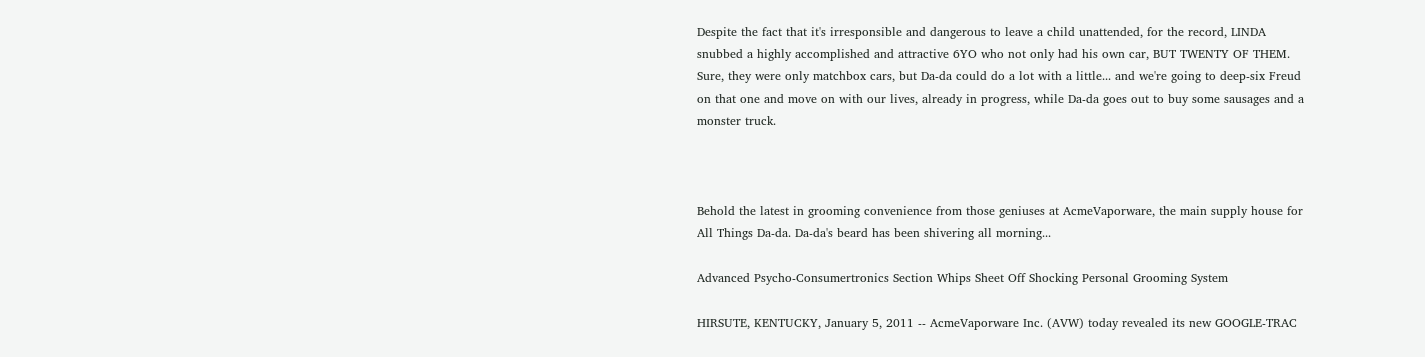Despite the fact that it's irresponsible and dangerous to leave a child unattended, for the record, LINDA snubbed a highly accomplished and attractive 6YO who not only had his own car, BUT TWENTY OF THEM. Sure, they were only matchbox cars, but Da-da could do a lot with a little... and we're going to deep-six Freud on that one and move on with our lives, already in progress, while Da-da goes out to buy some sausages and a monster truck.



Behold the latest in grooming convenience from those geniuses at AcmeVaporware, the main supply house for All Things Da-da. Da-da's beard has been shivering all morning...

Advanced Psycho-Consumertronics Section Whips Sheet Off Shocking Personal Grooming System

HIRSUTE, KENTUCKY, January 5, 2011 -- AcmeVaporware Inc. (AVW) today revealed its new GOOGLE-TRAC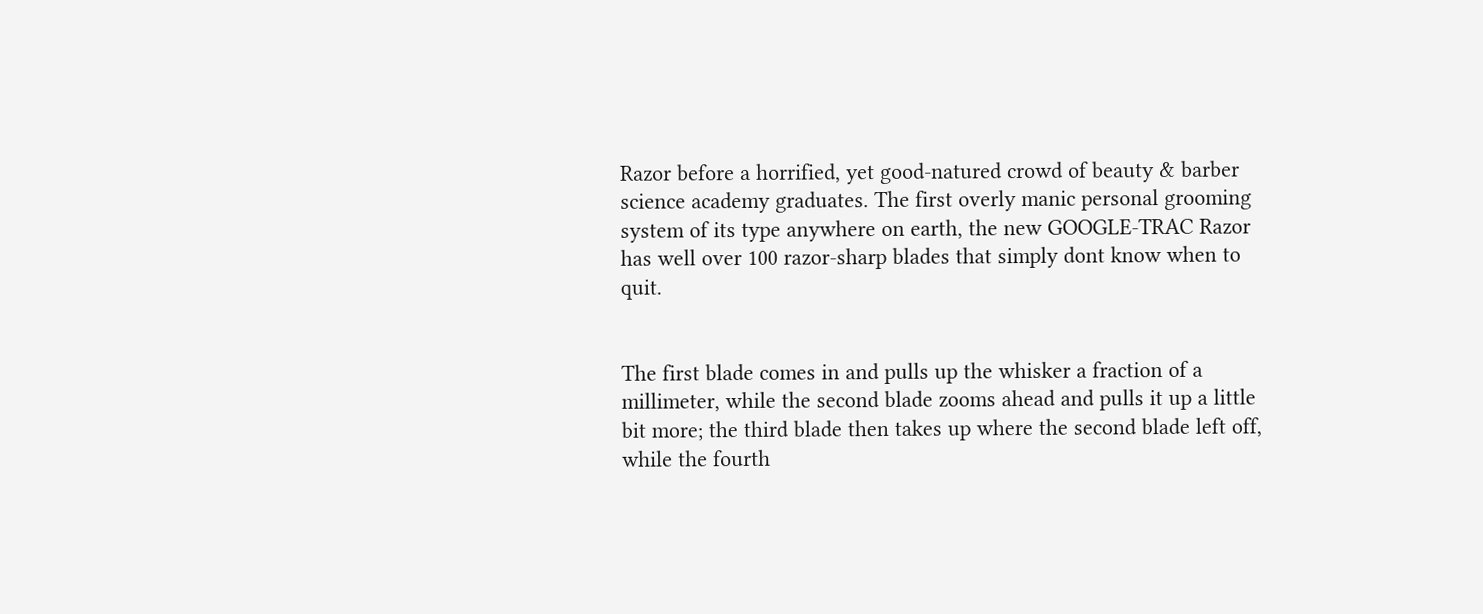Razor before a horrified, yet good-natured crowd of beauty & barber science academy graduates. The first overly manic personal grooming system of its type anywhere on earth, the new GOOGLE-TRAC Razor has well over 100 razor-sharp blades that simply dont know when to quit.


The first blade comes in and pulls up the whisker a fraction of a millimeter, while the second blade zooms ahead and pulls it up a little bit more; the third blade then takes up where the second blade left off, while the fourth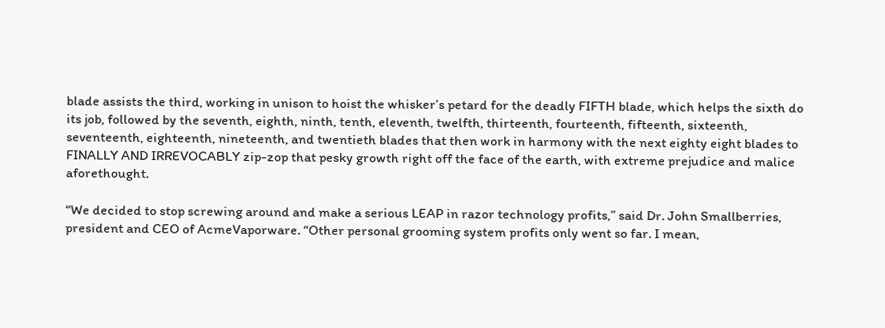blade assists the third, working in unison to hoist the whisker’s petard for the deadly FIFTH blade, which helps the sixth do its job, followed by the seventh, eighth, ninth, tenth, eleventh, twelfth, thirteenth, fourteenth, fifteenth, sixteenth, seventeenth, eighteenth, nineteenth, and twentieth blades that then work in harmony with the next eighty eight blades to FINALLY AND IRREVOCABLY zip-zop that pesky growth right off the face of the earth, with extreme prejudice and malice aforethought.

“We decided to stop screwing around and make a serious LEAP in razor technology profits,” said Dr. John Smallberries, president and CEO of AcmeVaporware. “Other personal grooming system profits only went so far. I mean,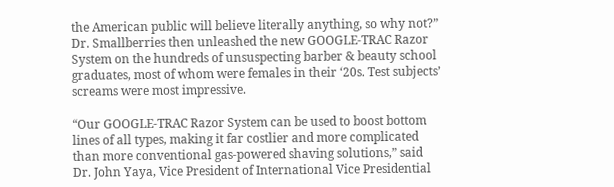the American public will believe literally anything, so why not?” Dr. Smallberries then unleashed the new GOOGLE-TRAC Razor System on the hundreds of unsuspecting barber & beauty school graduates, most of whom were females in their ‘20s. Test subjects’ screams were most impressive.

“Our GOOGLE-TRAC Razor System can be used to boost bottom lines of all types, making it far costlier and more complicated than more conventional gas-powered shaving solutions,” said Dr. John Yaya, Vice President of International Vice Presidential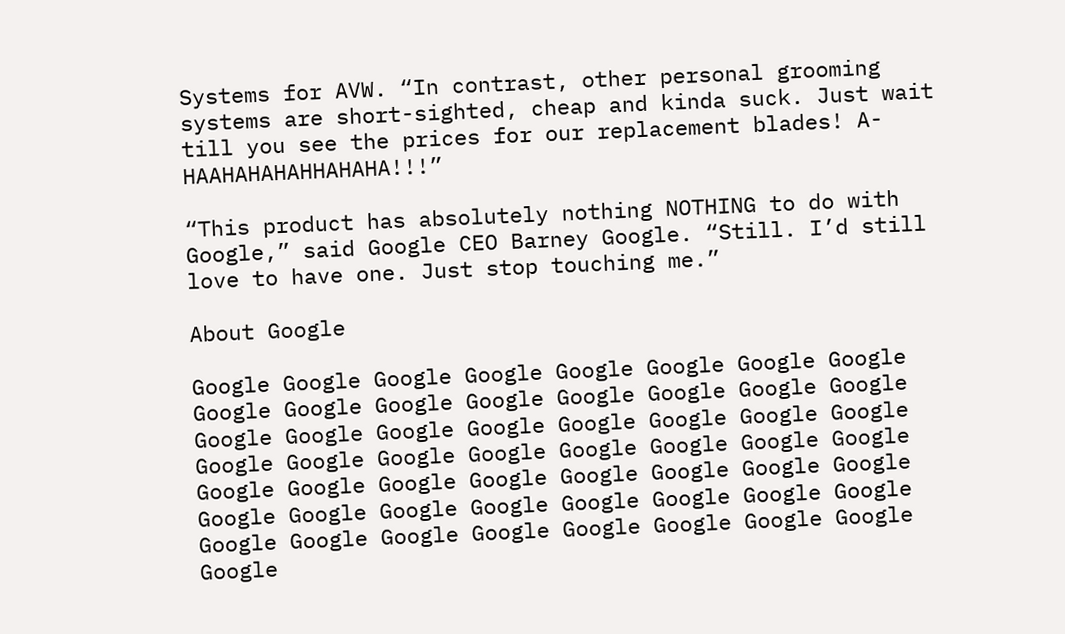Systems for AVW. “In contrast, other personal grooming systems are short-sighted, cheap and kinda suck. Just wait till you see the prices for our replacement blades! A-HAAHAHAHAHHAHAHA!!!”

“This product has absolutely nothing NOTHING to do with Google,” said Google CEO Barney Google. “Still. I’d still love to have one. Just stop touching me.”

About Google

Google Google Google Google Google Google Google Google Google Google Google Google Google Google Google Google Google Google Google Google Google Google Google Google Google Google Google Google Google Google Google Google Google Google Google Google Google Google Google Google Google Google Google Google Google Google Google Google Google Google Google Google Google Google Google Google Google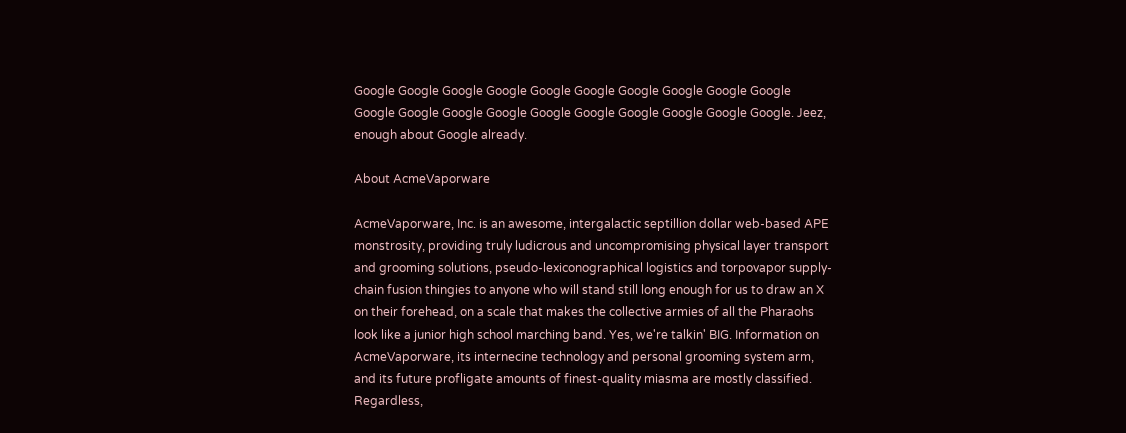Google Google Google Google Google Google Google Google Google Google Google Google Google Google Google Google Google Google Google Google. Jeez, enough about Google already.

About AcmeVaporware

AcmeVaporware, Inc. is an awesome, intergalactic septillion dollar web-based APE monstrosity, providing truly ludicrous and uncompromising physical layer transport and grooming solutions, pseudo-lexiconographical logistics and torpovapor supply-chain fusion thingies to anyone who will stand still long enough for us to draw an X on their forehead, on a scale that makes the collective armies of all the Pharaohs look like a junior high school marching band. Yes, we're talkin' BIG. Information on AcmeVaporware, its internecine technology and personal grooming system arm, and its future profligate amounts of finest-quality miasma are mostly classified. Regardless,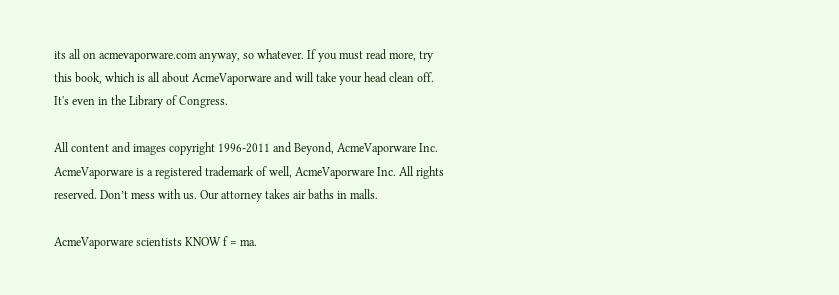its all on acmevaporware.com anyway, so whatever. If you must read more, try this book, which is all about AcmeVaporware and will take your head clean off. It's even in the Library of Congress.

All content and images copyright 1996-2011 and Beyond, AcmeVaporware Inc. AcmeVaporware is a registered trademark of well, AcmeVaporware Inc. All rights reserved. Don’t mess with us. Our attorney takes air baths in malls.

AcmeVaporware scientists KNOW f = ma.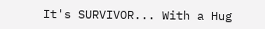It's SURVIVOR... With a Hug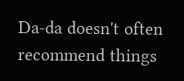Da-da doesn't often recommend things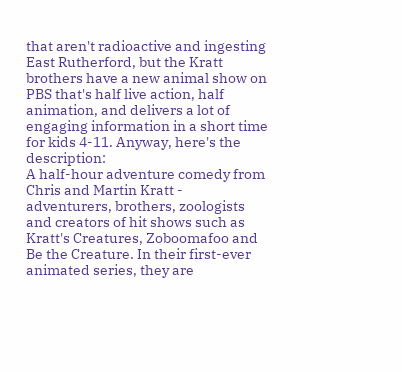that aren't radioactive and ingesting East Rutherford, but the Kratt brothers have a new animal show on PBS that's half live action, half animation, and delivers a lot of engaging information in a short time for kids 4-11. Anyway, here's the description:
A half-hour adventure comedy from Chris and Martin Kratt - adventurers, brothers, zoologists and creators of hit shows such as Kratt's Creatures, Zoboomafoo and Be the Creature. In their first-ever animated series, they are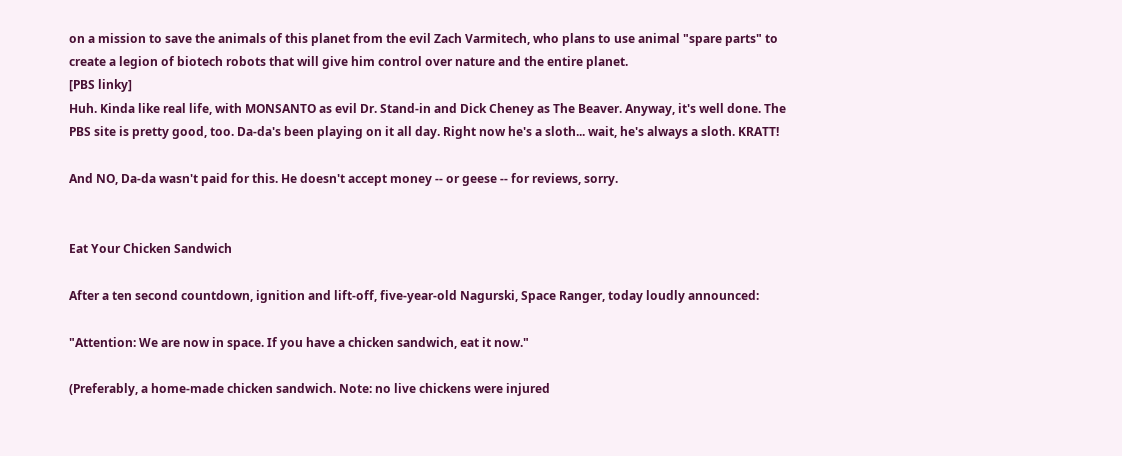on a mission to save the animals of this planet from the evil Zach Varmitech, who plans to use animal "spare parts" to create a legion of biotech robots that will give him control over nature and the entire planet.
[PBS linky]
Huh. Kinda like real life, with MONSANTO as evil Dr. Stand-in and Dick Cheney as The Beaver. Anyway, it's well done. The PBS site is pretty good, too. Da-da's been playing on it all day. Right now he's a sloth... wait, he's always a sloth. KRATT!

And NO, Da-da wasn't paid for this. He doesn't accept money -- or geese -- for reviews, sorry.


Eat Your Chicken Sandwich

After a ten second countdown, ignition and lift-off, five-year-old Nagurski, Space Ranger, today loudly announced:

"Attention: We are now in space. If you have a chicken sandwich, eat it now."

(Preferably, a home-made chicken sandwich. Note: no live chickens were injured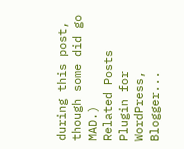during this post, though some did go MAD.)
Related Posts Plugin for WordPress, Blogger...